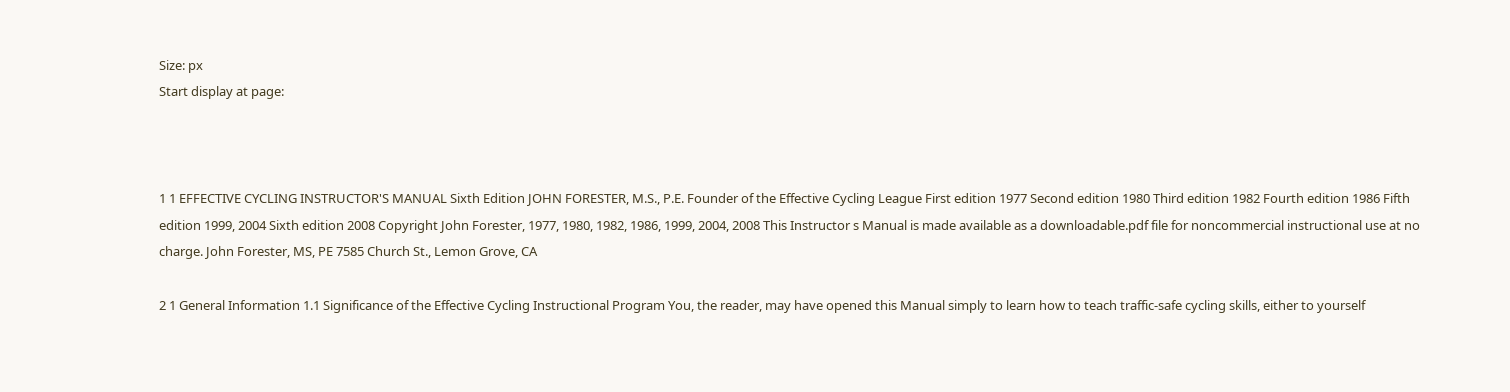Size: px
Start display at page:



1 1 EFFECTIVE CYCLING INSTRUCTOR'S MANUAL Sixth Edition JOHN FORESTER, M.S., P.E. Founder of the Effective Cycling League First edition 1977 Second edition 1980 Third edition 1982 Fourth edition 1986 Fifth edition 1999, 2004 Sixth edition 2008 Copyright John Forester, 1977, 1980, 1982, 1986, 1999, 2004, 2008 This Instructor s Manual is made available as a downloadable.pdf file for noncommercial instructional use at no charge. John Forester, MS, PE 7585 Church St., Lemon Grove, CA

2 1 General Information 1.1 Significance of the Effective Cycling Instructional Program You, the reader, may have opened this Manual simply to learn how to teach traffic-safe cycling skills, either to yourself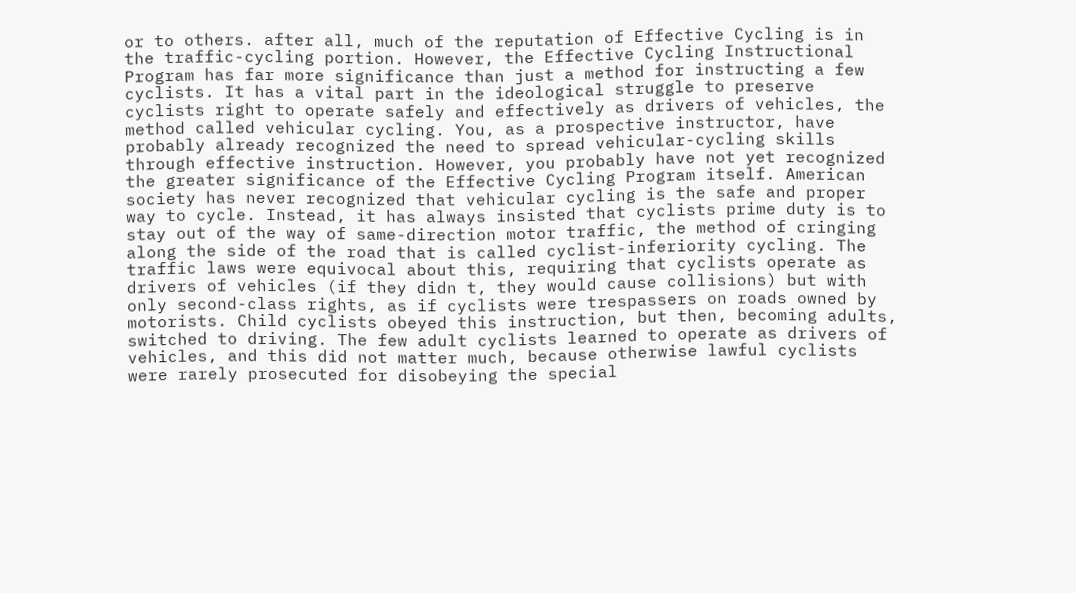or to others. after all, much of the reputation of Effective Cycling is in the traffic-cycling portion. However, the Effective Cycling Instructional Program has far more significance than just a method for instructing a few cyclists. It has a vital part in the ideological struggle to preserve cyclists right to operate safely and effectively as drivers of vehicles, the method called vehicular cycling. You, as a prospective instructor, have probably already recognized the need to spread vehicular-cycling skills through effective instruction. However, you probably have not yet recognized the greater significance of the Effective Cycling Program itself. American society has never recognized that vehicular cycling is the safe and proper way to cycle. Instead, it has always insisted that cyclists prime duty is to stay out of the way of same-direction motor traffic, the method of cringing along the side of the road that is called cyclist-inferiority cycling. The traffic laws were equivocal about this, requiring that cyclists operate as drivers of vehicles (if they didn t, they would cause collisions) but with only second-class rights, as if cyclists were trespassers on roads owned by motorists. Child cyclists obeyed this instruction, but then, becoming adults, switched to driving. The few adult cyclists learned to operate as drivers of vehicles, and this did not matter much, because otherwise lawful cyclists were rarely prosecuted for disobeying the special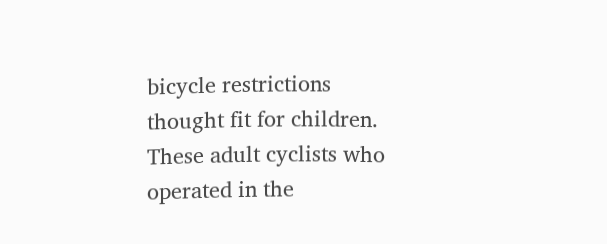bicycle restrictions thought fit for children. These adult cyclists who operated in the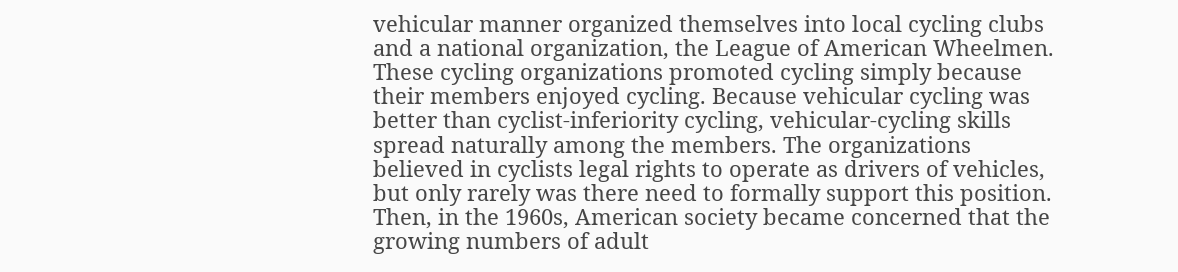vehicular manner organized themselves into local cycling clubs and a national organization, the League of American Wheelmen. These cycling organizations promoted cycling simply because their members enjoyed cycling. Because vehicular cycling was better than cyclist-inferiority cycling, vehicular-cycling skills spread naturally among the members. The organizations believed in cyclists legal rights to operate as drivers of vehicles, but only rarely was there need to formally support this position. Then, in the 1960s, American society became concerned that the growing numbers of adult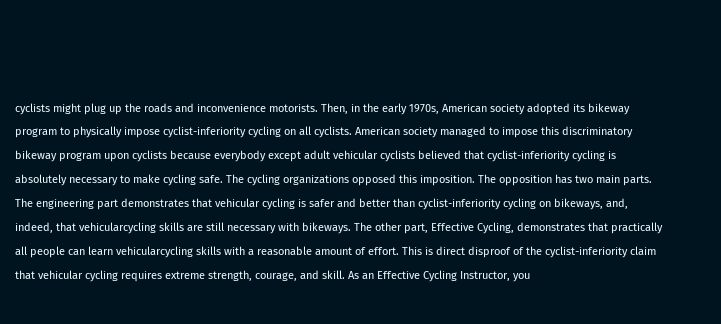cyclists might plug up the roads and inconvenience motorists. Then, in the early 1970s, American society adopted its bikeway program to physically impose cyclist-inferiority cycling on all cyclists. American society managed to impose this discriminatory bikeway program upon cyclists because everybody except adult vehicular cyclists believed that cyclist-inferiority cycling is absolutely necessary to make cycling safe. The cycling organizations opposed this imposition. The opposition has two main parts. The engineering part demonstrates that vehicular cycling is safer and better than cyclist-inferiority cycling on bikeways, and, indeed, that vehicularcycling skills are still necessary with bikeways. The other part, Effective Cycling, demonstrates that practically all people can learn vehicularcycling skills with a reasonable amount of effort. This is direct disproof of the cyclist-inferiority claim that vehicular cycling requires extreme strength, courage, and skill. As an Effective Cycling Instructor, you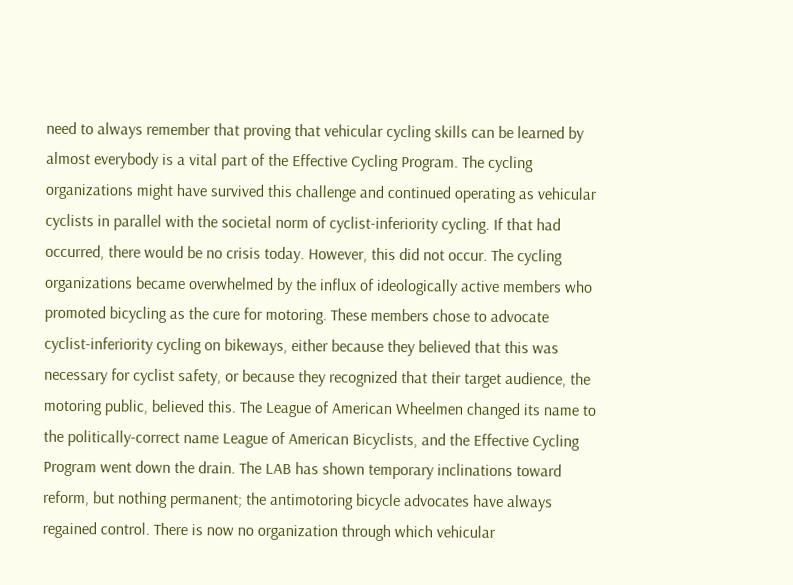need to always remember that proving that vehicular cycling skills can be learned by almost everybody is a vital part of the Effective Cycling Program. The cycling organizations might have survived this challenge and continued operating as vehicular cyclists in parallel with the societal norm of cyclist-inferiority cycling. If that had occurred, there would be no crisis today. However, this did not occur. The cycling organizations became overwhelmed by the influx of ideologically active members who promoted bicycling as the cure for motoring. These members chose to advocate cyclist-inferiority cycling on bikeways, either because they believed that this was necessary for cyclist safety, or because they recognized that their target audience, the motoring public, believed this. The League of American Wheelmen changed its name to the politically-correct name League of American Bicyclists, and the Effective Cycling Program went down the drain. The LAB has shown temporary inclinations toward reform, but nothing permanent; the antimotoring bicycle advocates have always regained control. There is now no organization through which vehicular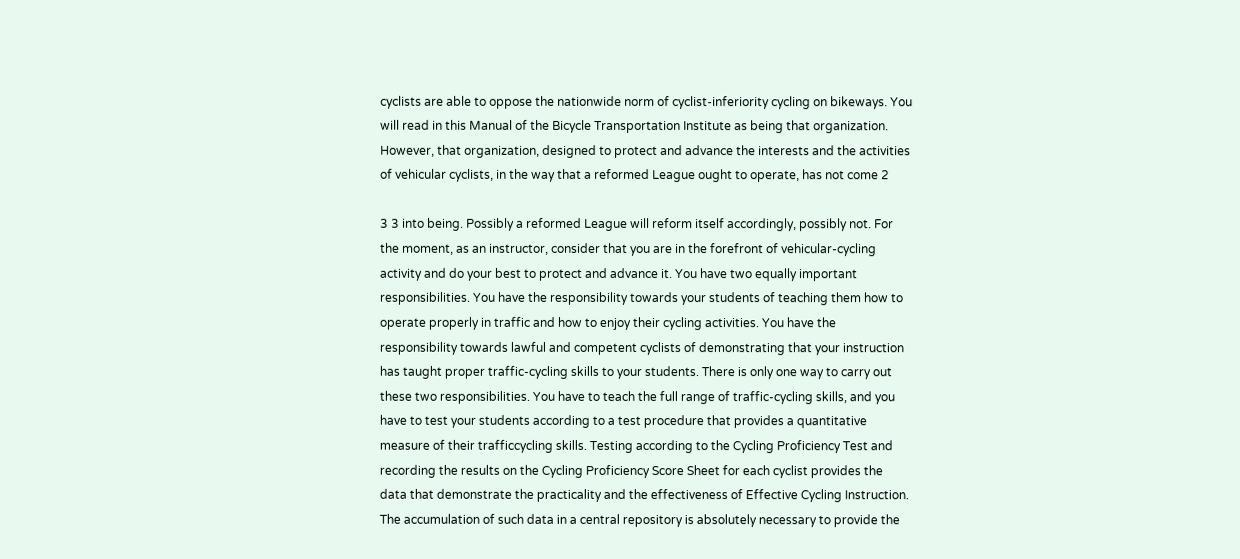cyclists are able to oppose the nationwide norm of cyclist-inferiority cycling on bikeways. You will read in this Manual of the Bicycle Transportation Institute as being that organization. However, that organization, designed to protect and advance the interests and the activities of vehicular cyclists, in the way that a reformed League ought to operate, has not come 2

3 3 into being. Possibly a reformed League will reform itself accordingly, possibly not. For the moment, as an instructor, consider that you are in the forefront of vehicular-cycling activity and do your best to protect and advance it. You have two equally important responsibilities. You have the responsibility towards your students of teaching them how to operate properly in traffic and how to enjoy their cycling activities. You have the responsibility towards lawful and competent cyclists of demonstrating that your instruction has taught proper traffic-cycling skills to your students. There is only one way to carry out these two responsibilities. You have to teach the full range of traffic-cycling skills, and you have to test your students according to a test procedure that provides a quantitative measure of their trafficcycling skills. Testing according to the Cycling Proficiency Test and recording the results on the Cycling Proficiency Score Sheet for each cyclist provides the data that demonstrate the practicality and the effectiveness of Effective Cycling Instruction. The accumulation of such data in a central repository is absolutely necessary to provide the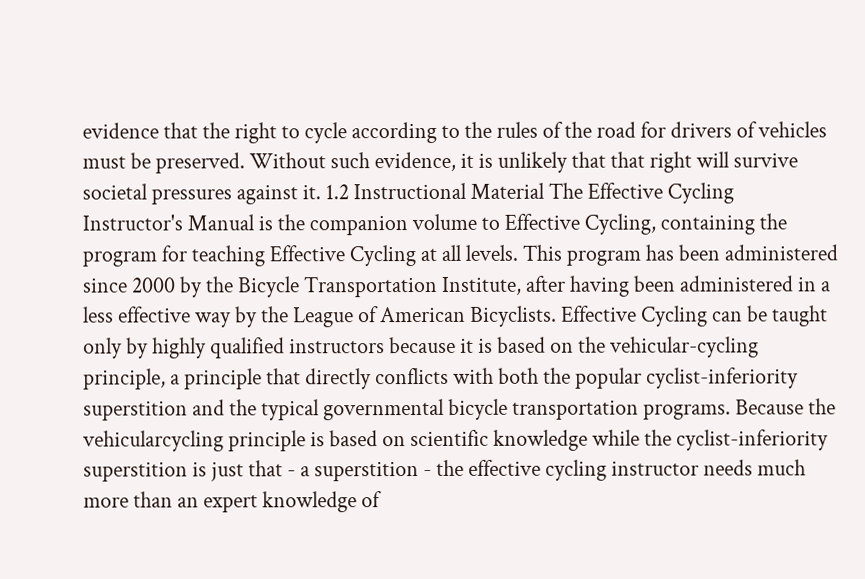evidence that the right to cycle according to the rules of the road for drivers of vehicles must be preserved. Without such evidence, it is unlikely that that right will survive societal pressures against it. 1.2 Instructional Material The Effective Cycling Instructor's Manual is the companion volume to Effective Cycling, containing the program for teaching Effective Cycling at all levels. This program has been administered since 2000 by the Bicycle Transportation Institute, after having been administered in a less effective way by the League of American Bicyclists. Effective Cycling can be taught only by highly qualified instructors because it is based on the vehicular-cycling principle, a principle that directly conflicts with both the popular cyclist-inferiority superstition and the typical governmental bicycle transportation programs. Because the vehicularcycling principle is based on scientific knowledge while the cyclist-inferiority superstition is just that - a superstition - the effective cycling instructor needs much more than an expert knowledge of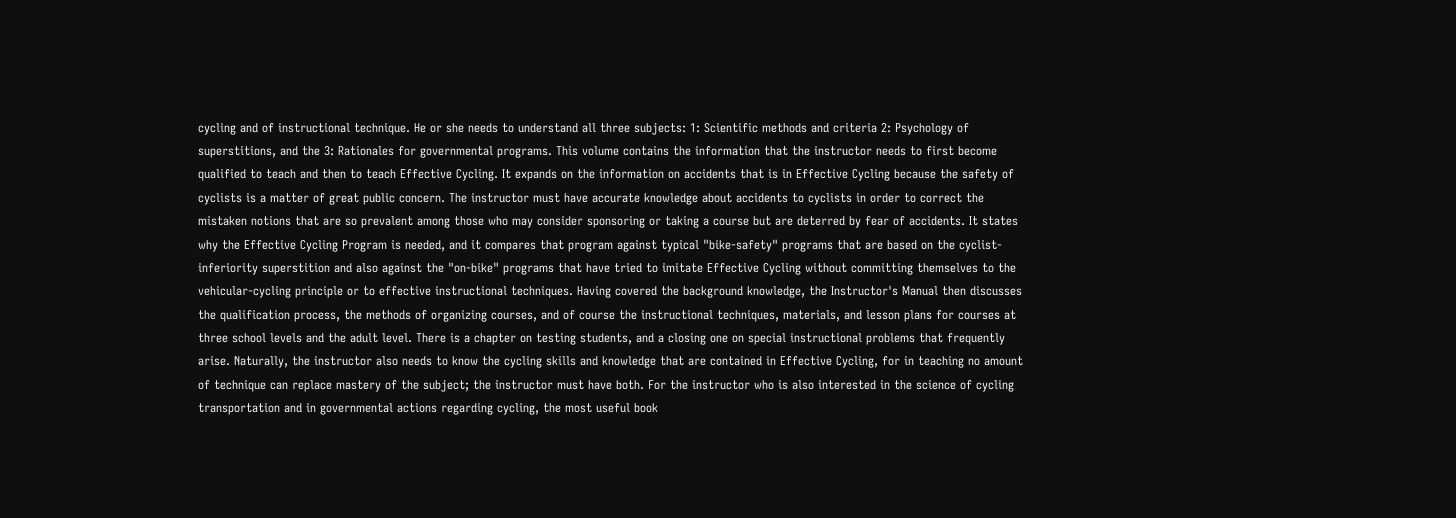cycling and of instructional technique. He or she needs to understand all three subjects: 1: Scientific methods and criteria 2: Psychology of superstitions, and the 3: Rationales for governmental programs. This volume contains the information that the instructor needs to first become qualified to teach and then to teach Effective Cycling. It expands on the information on accidents that is in Effective Cycling because the safety of cyclists is a matter of great public concern. The instructor must have accurate knowledge about accidents to cyclists in order to correct the mistaken notions that are so prevalent among those who may consider sponsoring or taking a course but are deterred by fear of accidents. It states why the Effective Cycling Program is needed, and it compares that program against typical "bike-safety" programs that are based on the cyclist-inferiority superstition and also against the "on-bike" programs that have tried to imitate Effective Cycling without committing themselves to the vehicular-cycling principle or to effective instructional techniques. Having covered the background knowledge, the Instructor's Manual then discusses the qualification process, the methods of organizing courses, and of course the instructional techniques, materials, and lesson plans for courses at three school levels and the adult level. There is a chapter on testing students, and a closing one on special instructional problems that frequently arise. Naturally, the instructor also needs to know the cycling skills and knowledge that are contained in Effective Cycling, for in teaching no amount of technique can replace mastery of the subject; the instructor must have both. For the instructor who is also interested in the science of cycling transportation and in governmental actions regarding cycling, the most useful book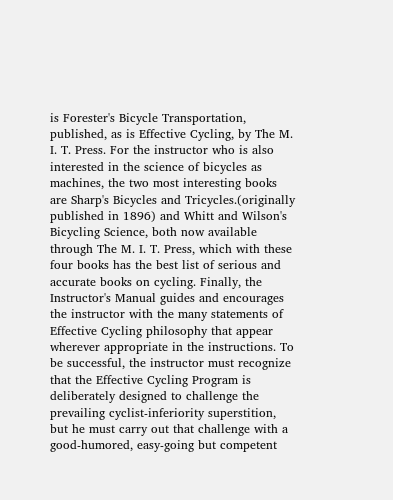is Forester's Bicycle Transportation, published, as is Effective Cycling, by The M. I. T. Press. For the instructor who is also interested in the science of bicycles as machines, the two most interesting books are Sharp's Bicycles and Tricycles.(originally published in 1896) and Whitt and Wilson's Bicycling Science, both now available through The M. I. T. Press, which with these four books has the best list of serious and accurate books on cycling. Finally, the Instructor's Manual guides and encourages the instructor with the many statements of Effective Cycling philosophy that appear wherever appropriate in the instructions. To be successful, the instructor must recognize that the Effective Cycling Program is deliberately designed to challenge the prevailing cyclist-inferiority superstition, but he must carry out that challenge with a good-humored, easy-going but competent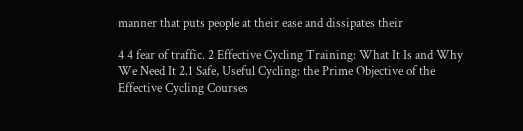manner that puts people at their ease and dissipates their

4 4 fear of traffic. 2 Effective Cycling Training: What It Is and Why We Need It 2.1 Safe, Useful Cycling: the Prime Objective of the Effective Cycling Courses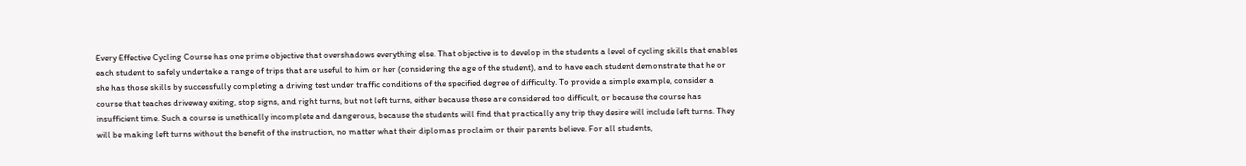Every Effective Cycling Course has one prime objective that overshadows everything else. That objective is to develop in the students a level of cycling skills that enables each student to safely undertake a range of trips that are useful to him or her (considering the age of the student), and to have each student demonstrate that he or she has those skills by successfully completing a driving test under traffic conditions of the specified degree of difficulty. To provide a simple example, consider a course that teaches driveway exiting, stop signs, and right turns, but not left turns, either because these are considered too difficult, or because the course has insufficient time. Such a course is unethically incomplete and dangerous, because the students will find that practically any trip they desire will include left turns. They will be making left turns without the benefit of the instruction, no matter what their diplomas proclaim or their parents believe. For all students,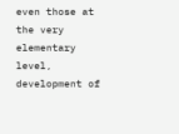even those at the very elementary level, development of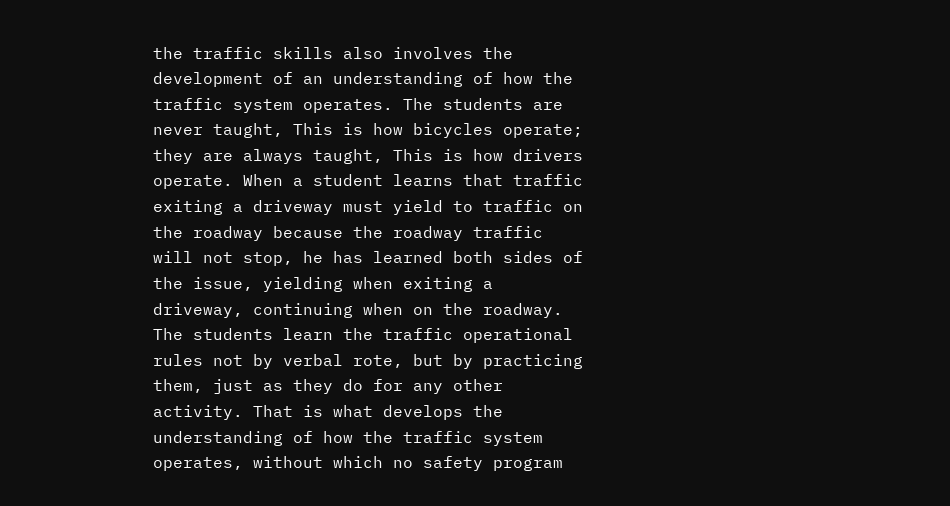the traffic skills also involves the development of an understanding of how the traffic system operates. The students are never taught, This is how bicycles operate; they are always taught, This is how drivers operate. When a student learns that traffic exiting a driveway must yield to traffic on the roadway because the roadway traffic will not stop, he has learned both sides of the issue, yielding when exiting a driveway, continuing when on the roadway. The students learn the traffic operational rules not by verbal rote, but by practicing them, just as they do for any other activity. That is what develops the understanding of how the traffic system operates, without which no safety program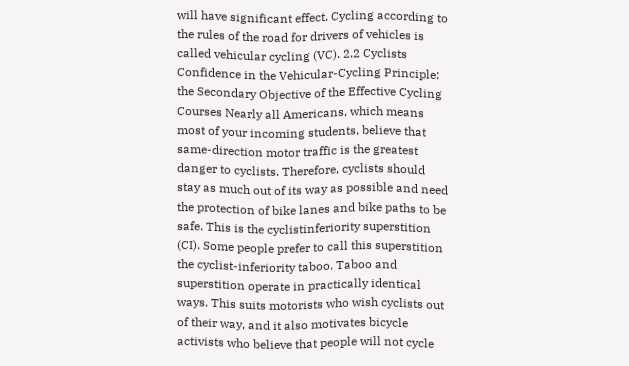will have significant effect. Cycling according to the rules of the road for drivers of vehicles is called vehicular cycling (VC). 2.2 Cyclists Confidence in the Vehicular-Cycling Principle: the Secondary Objective of the Effective Cycling Courses Nearly all Americans, which means most of your incoming students, believe that same-direction motor traffic is the greatest danger to cyclists. Therefore, cyclists should stay as much out of its way as possible and need the protection of bike lanes and bike paths to be safe. This is the cyclistinferiority superstition (CI). Some people prefer to call this superstition the cyclist-inferiority taboo. Taboo and superstition operate in practically identical ways. This suits motorists who wish cyclists out of their way, and it also motivates bicycle activists who believe that people will not cycle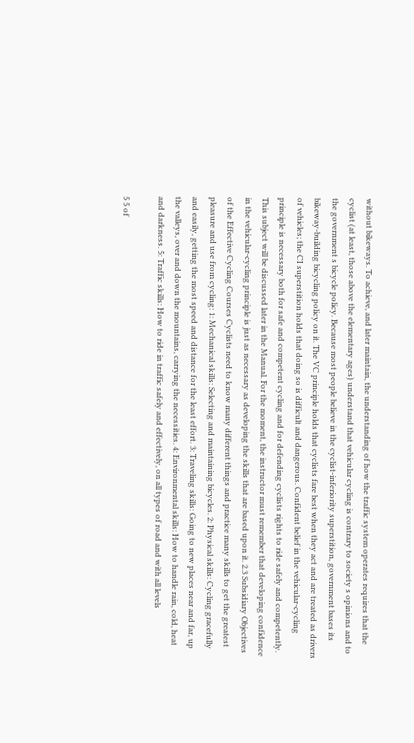without bikeways. To achieve, and later maintain, the understanding of how the traffic system operates requires that the cyclist (at least, those above the elementary ages) understand that vehicular cycling is contrary to society s opinions and to the government s bicycle policy. Because most people believe in the cyclist-inferiority superstition, government bases its bikeway-building bicycling policy on it. The VC principle holds that cyclists fare best when they act and are treated as drivers of vehicles; the CI superstition holds that doing so is difficult and dangerous. Confident belief in the vehicular-cycling principle is necessary both for safe and competent cycling and for defending cyclists rights to ride safely and competently. This subject will be discussed later in the Manual. For the moment, the instructor must remember that developing confidence in the vehicular-cycling principle is just as necessary as developing the skills that are based upon it. 2.3 Subsidiary Objectives of the Effective Cycling Courses Cyclists need to know many different things and practice many skills to get the greatest pleasure and use from cycling: 1: Mechanical skills: Selecting and maintaining bicycles. 2: Physical skills: Cycling gracefully and easily, getting the most speed and distance for the least effort. 3: Traveling skills: Going to new places near and far, up the valleys, over and down the mountains, carrying the necessities. 4: Environmental skills: How to handle rain, cold, heat and darkness. 5: Traffic skills: How to ride in traffic safely and effectively, on all types of road and with all levels

5 5 of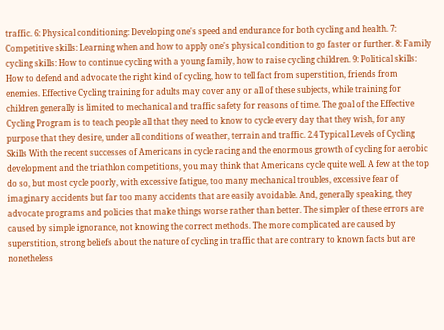traffic. 6: Physical conditioning: Developing one's speed and endurance for both cycling and health. 7: Competitive skills: Learning when and how to apply one's physical condition to go faster or further. 8: Family cycling skills: How to continue cycling with a young family, how to raise cycling children. 9: Political skills: How to defend and advocate the right kind of cycling, how to tell fact from superstition, friends from enemies. Effective Cycling training for adults may cover any or all of these subjects, while training for children generally is limited to mechanical and traffic safety for reasons of time. The goal of the Effective Cycling Program is to teach people all that they need to know to cycle every day that they wish, for any purpose that they desire, under all conditions of weather, terrain and traffic. 2.4 Typical Levels of Cycling Skills With the recent successes of Americans in cycle racing and the enormous growth of cycling for aerobic development and the triathlon competitions, you may think that Americans cycle quite well. A few at the top do so, but most cycle poorly, with excessive fatigue, too many mechanical troubles, excessive fear of imaginary accidents but far too many accidents that are easily avoidable. And, generally speaking, they advocate programs and policies that make things worse rather than better. The simpler of these errors are caused by simple ignorance, not knowing the correct methods. The more complicated are caused by superstition, strong beliefs about the nature of cycling in traffic that are contrary to known facts but are nonetheless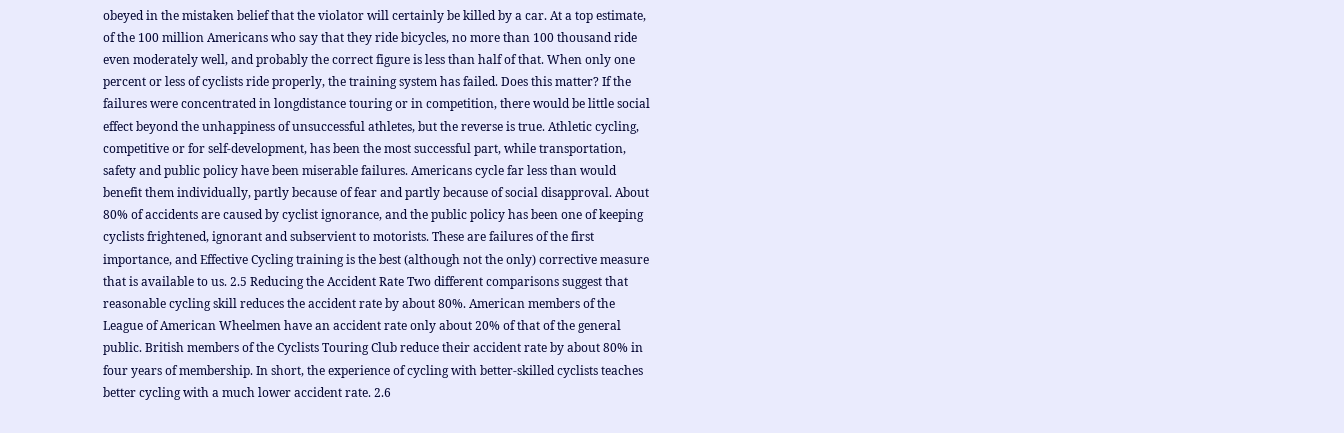obeyed in the mistaken belief that the violator will certainly be killed by a car. At a top estimate, of the 100 million Americans who say that they ride bicycles, no more than 100 thousand ride even moderately well, and probably the correct figure is less than half of that. When only one percent or less of cyclists ride properly, the training system has failed. Does this matter? If the failures were concentrated in longdistance touring or in competition, there would be little social effect beyond the unhappiness of unsuccessful athletes, but the reverse is true. Athletic cycling, competitive or for self-development, has been the most successful part, while transportation, safety and public policy have been miserable failures. Americans cycle far less than would benefit them individually, partly because of fear and partly because of social disapproval. About 80% of accidents are caused by cyclist ignorance, and the public policy has been one of keeping cyclists frightened, ignorant and subservient to motorists. These are failures of the first importance, and Effective Cycling training is the best (although not the only) corrective measure that is available to us. 2.5 Reducing the Accident Rate Two different comparisons suggest that reasonable cycling skill reduces the accident rate by about 80%. American members of the League of American Wheelmen have an accident rate only about 20% of that of the general public. British members of the Cyclists Touring Club reduce their accident rate by about 80% in four years of membership. In short, the experience of cycling with better-skilled cyclists teaches better cycling with a much lower accident rate. 2.6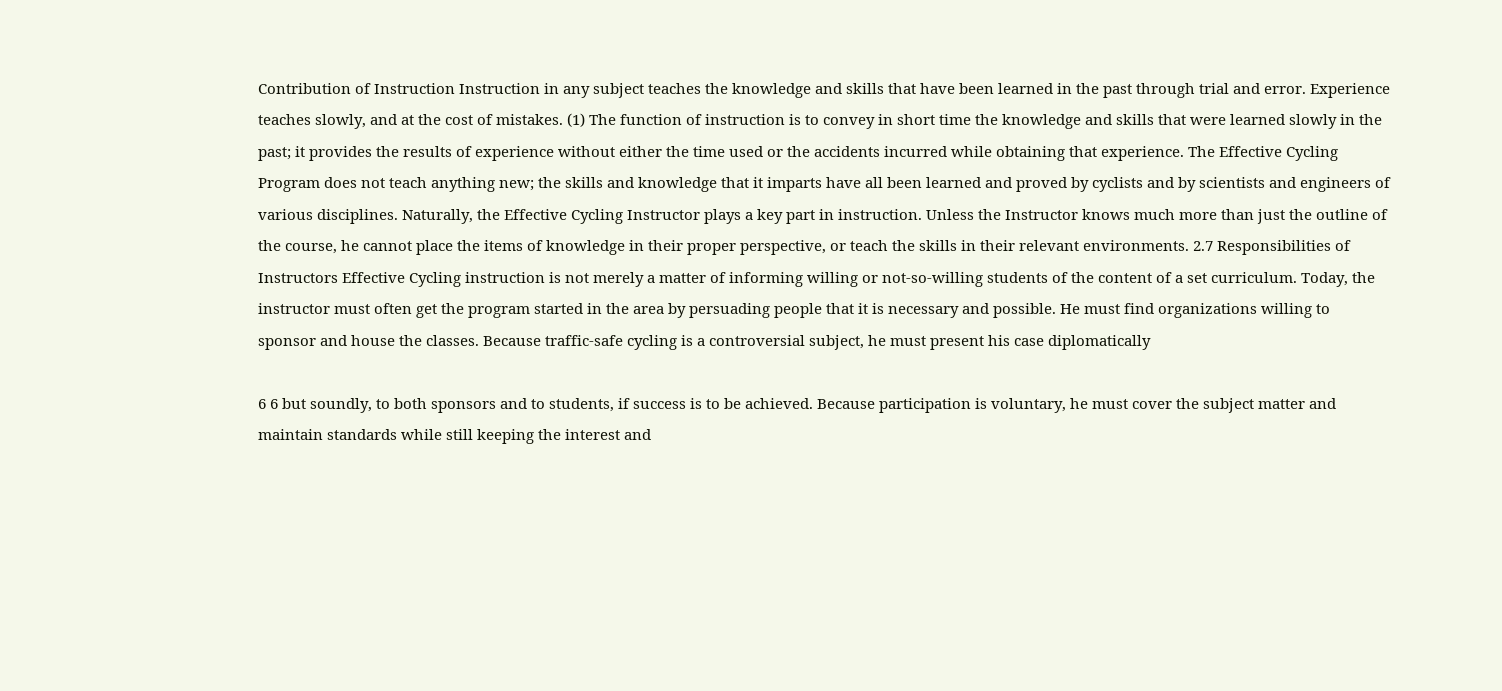Contribution of Instruction Instruction in any subject teaches the knowledge and skills that have been learned in the past through trial and error. Experience teaches slowly, and at the cost of mistakes. (1) The function of instruction is to convey in short time the knowledge and skills that were learned slowly in the past; it provides the results of experience without either the time used or the accidents incurred while obtaining that experience. The Effective Cycling Program does not teach anything new; the skills and knowledge that it imparts have all been learned and proved by cyclists and by scientists and engineers of various disciplines. Naturally, the Effective Cycling Instructor plays a key part in instruction. Unless the Instructor knows much more than just the outline of the course, he cannot place the items of knowledge in their proper perspective, or teach the skills in their relevant environments. 2.7 Responsibilities of Instructors Effective Cycling instruction is not merely a matter of informing willing or not-so-willing students of the content of a set curriculum. Today, the instructor must often get the program started in the area by persuading people that it is necessary and possible. He must find organizations willing to sponsor and house the classes. Because traffic-safe cycling is a controversial subject, he must present his case diplomatically

6 6 but soundly, to both sponsors and to students, if success is to be achieved. Because participation is voluntary, he must cover the subject matter and maintain standards while still keeping the interest and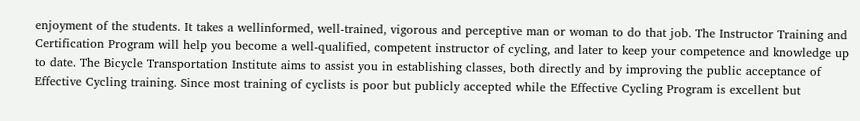enjoyment of the students. It takes a wellinformed, well-trained, vigorous and perceptive man or woman to do that job. The Instructor Training and Certification Program will help you become a well-qualified, competent instructor of cycling, and later to keep your competence and knowledge up to date. The Bicycle Transportation Institute aims to assist you in establishing classes, both directly and by improving the public acceptance of Effective Cycling training. Since most training of cyclists is poor but publicly accepted while the Effective Cycling Program is excellent but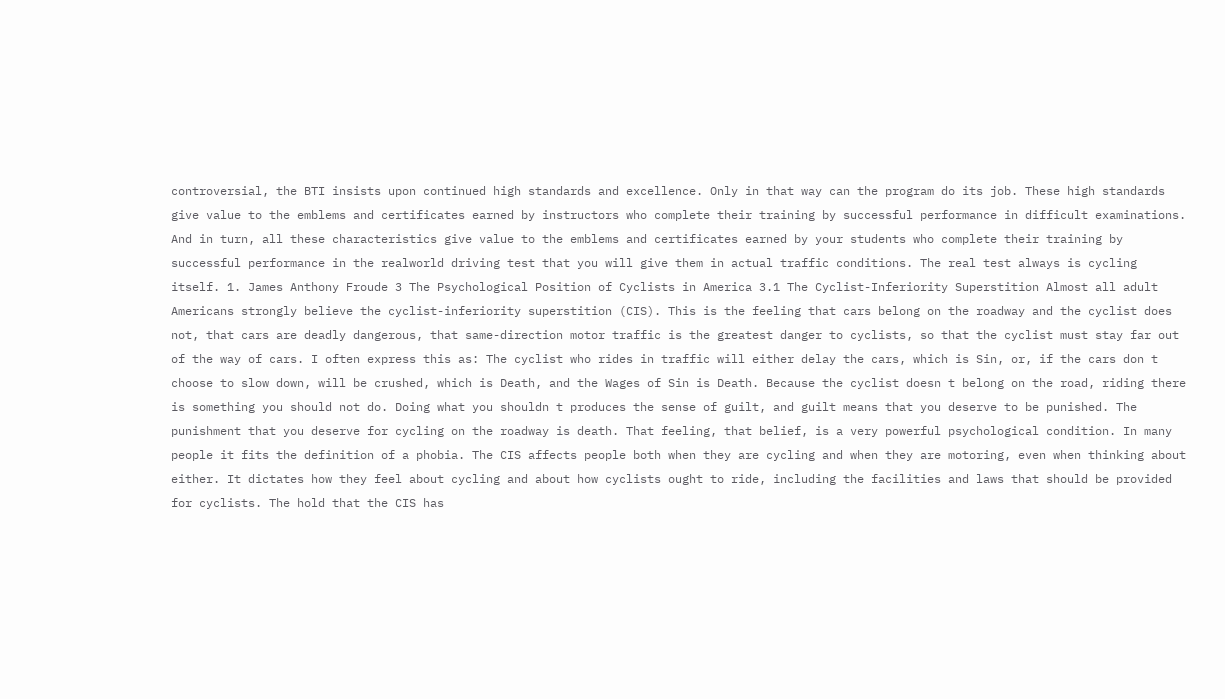controversial, the BTI insists upon continued high standards and excellence. Only in that way can the program do its job. These high standards give value to the emblems and certificates earned by instructors who complete their training by successful performance in difficult examinations. And in turn, all these characteristics give value to the emblems and certificates earned by your students who complete their training by successful performance in the realworld driving test that you will give them in actual traffic conditions. The real test always is cycling itself. 1. James Anthony Froude 3 The Psychological Position of Cyclists in America 3.1 The Cyclist-Inferiority Superstition Almost all adult Americans strongly believe the cyclist-inferiority superstition (CIS). This is the feeling that cars belong on the roadway and the cyclist does not, that cars are deadly dangerous, that same-direction motor traffic is the greatest danger to cyclists, so that the cyclist must stay far out of the way of cars. I often express this as: The cyclist who rides in traffic will either delay the cars, which is Sin, or, if the cars don t choose to slow down, will be crushed, which is Death, and the Wages of Sin is Death. Because the cyclist doesn t belong on the road, riding there is something you should not do. Doing what you shouldn t produces the sense of guilt, and guilt means that you deserve to be punished. The punishment that you deserve for cycling on the roadway is death. That feeling, that belief, is a very powerful psychological condition. In many people it fits the definition of a phobia. The CIS affects people both when they are cycling and when they are motoring, even when thinking about either. It dictates how they feel about cycling and about how cyclists ought to ride, including the facilities and laws that should be provided for cyclists. The hold that the CIS has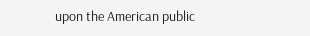upon the American public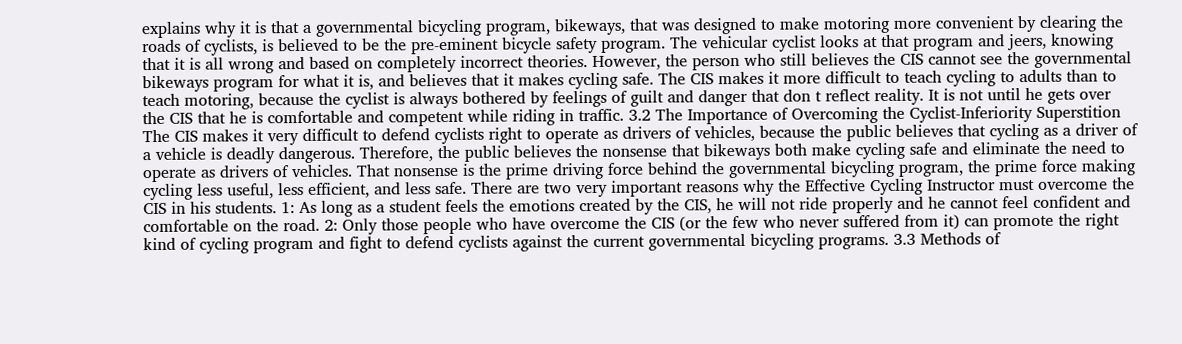explains why it is that a governmental bicycling program, bikeways, that was designed to make motoring more convenient by clearing the roads of cyclists, is believed to be the pre-eminent bicycle safety program. The vehicular cyclist looks at that program and jeers, knowing that it is all wrong and based on completely incorrect theories. However, the person who still believes the CIS cannot see the governmental bikeways program for what it is, and believes that it makes cycling safe. The CIS makes it more difficult to teach cycling to adults than to teach motoring, because the cyclist is always bothered by feelings of guilt and danger that don t reflect reality. It is not until he gets over the CIS that he is comfortable and competent while riding in traffic. 3.2 The Importance of Overcoming the Cyclist-Inferiority Superstition The CIS makes it very difficult to defend cyclists right to operate as drivers of vehicles, because the public believes that cycling as a driver of a vehicle is deadly dangerous. Therefore, the public believes the nonsense that bikeways both make cycling safe and eliminate the need to operate as drivers of vehicles. That nonsense is the prime driving force behind the governmental bicycling program, the prime force making cycling less useful, less efficient, and less safe. There are two very important reasons why the Effective Cycling Instructor must overcome the CIS in his students. 1: As long as a student feels the emotions created by the CIS, he will not ride properly and he cannot feel confident and comfortable on the road. 2: Only those people who have overcome the CIS (or the few who never suffered from it) can promote the right kind of cycling program and fight to defend cyclists against the current governmental bicycling programs. 3.3 Methods of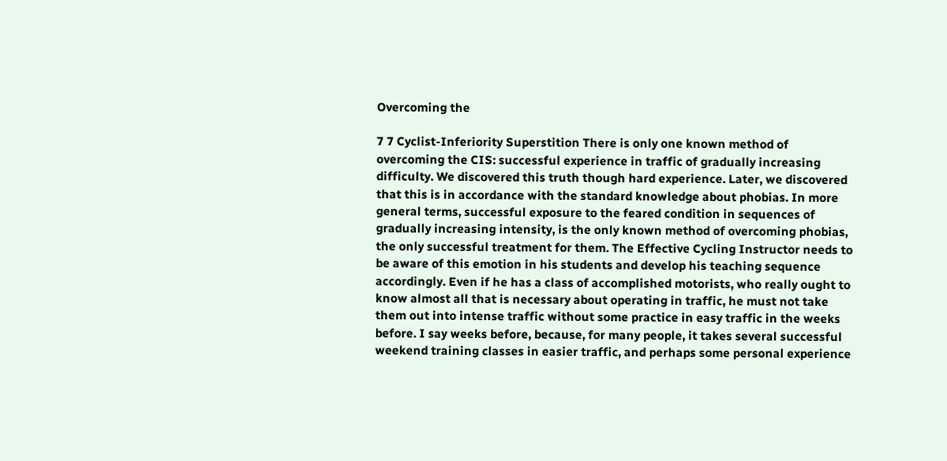Overcoming the

7 7 Cyclist-Inferiority Superstition There is only one known method of overcoming the CIS: successful experience in traffic of gradually increasing difficulty. We discovered this truth though hard experience. Later, we discovered that this is in accordance with the standard knowledge about phobias. In more general terms, successful exposure to the feared condition in sequences of gradually increasing intensity, is the only known method of overcoming phobias, the only successful treatment for them. The Effective Cycling Instructor needs to be aware of this emotion in his students and develop his teaching sequence accordingly. Even if he has a class of accomplished motorists, who really ought to know almost all that is necessary about operating in traffic, he must not take them out into intense traffic without some practice in easy traffic in the weeks before. I say weeks before, because, for many people, it takes several successful weekend training classes in easier traffic, and perhaps some personal experience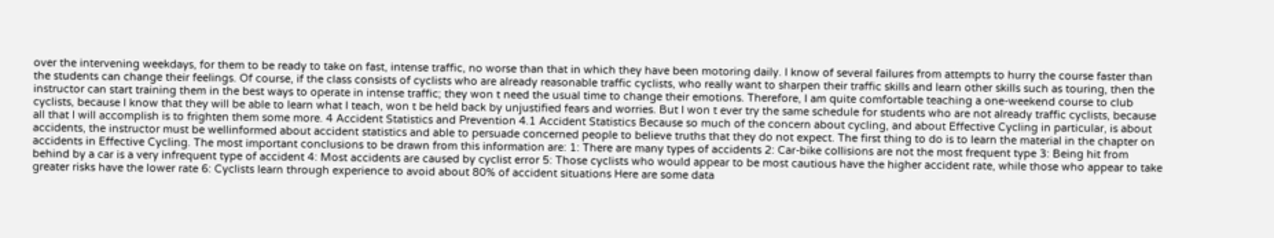over the intervening weekdays, for them to be ready to take on fast, intense traffic, no worse than that in which they have been motoring daily. I know of several failures from attempts to hurry the course faster than the students can change their feelings. Of course, if the class consists of cyclists who are already reasonable traffic cyclists, who really want to sharpen their traffic skills and learn other skills such as touring, then the instructor can start training them in the best ways to operate in intense traffic; they won t need the usual time to change their emotions. Therefore, I am quite comfortable teaching a one-weekend course to club cyclists, because I know that they will be able to learn what I teach, won t be held back by unjustified fears and worries. But I won t ever try the same schedule for students who are not already traffic cyclists, because all that I will accomplish is to frighten them some more. 4 Accident Statistics and Prevention 4.1 Accident Statistics Because so much of the concern about cycling, and about Effective Cycling in particular, is about accidents, the instructor must be wellinformed about accident statistics and able to persuade concerned people to believe truths that they do not expect. The first thing to do is to learn the material in the chapter on accidents in Effective Cycling. The most important conclusions to be drawn from this information are: 1: There are many types of accidents 2: Car-bike collisions are not the most frequent type 3: Being hit from behind by a car is a very infrequent type of accident 4: Most accidents are caused by cyclist error 5: Those cyclists who would appear to be most cautious have the higher accident rate, while those who appear to take greater risks have the lower rate 6: Cyclists learn through experience to avoid about 80% of accident situations Here are some data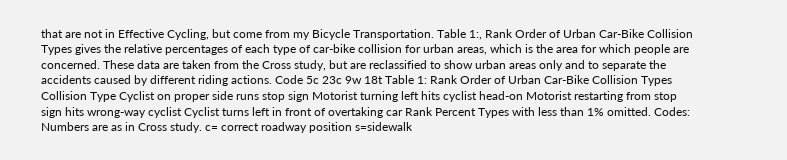that are not in Effective Cycling, but come from my Bicycle Transportation. Table 1:, Rank Order of Urban Car-Bike Collision Types gives the relative percentages of each type of car-bike collision for urban areas, which is the area for which people are concerned. These data are taken from the Cross study, but are reclassified to show urban areas only and to separate the accidents caused by different riding actions. Code 5c 23c 9w 18t Table 1: Rank Order of Urban Car-Bike Collision Types Collision Type Cyclist on proper side runs stop sign Motorist turning left hits cyclist head-on Motorist restarting from stop sign hits wrong-way cyclist Cyclist turns left in front of overtaking car Rank Percent Types with less than 1% omitted. Codes: Numbers are as in Cross study. c= correct roadway position s=sidewalk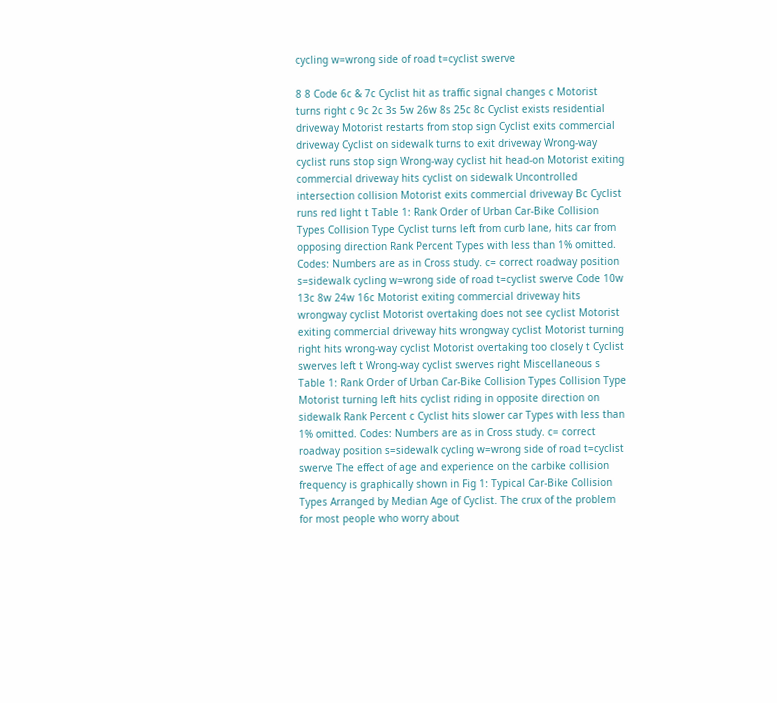cycling w=wrong side of road t=cyclist swerve

8 8 Code 6c & 7c Cyclist hit as traffic signal changes c Motorist turns right c 9c 2c 3s 5w 26w 8s 25c 8c Cyclist exists residential driveway Motorist restarts from stop sign Cyclist exits commercial driveway Cyclist on sidewalk turns to exit driveway Wrong-way cyclist runs stop sign Wrong-way cyclist hit head-on Motorist exiting commercial driveway hits cyclist on sidewalk Uncontrolled intersection collision Motorist exits commercial driveway Bc Cyclist runs red light t Table 1: Rank Order of Urban Car-Bike Collision Types Collision Type Cyclist turns left from curb lane, hits car from opposing direction Rank Percent Types with less than 1% omitted. Codes: Numbers are as in Cross study. c= correct roadway position s=sidewalk cycling w=wrong side of road t=cyclist swerve Code 10w 13c 8w 24w 16c Motorist exiting commercial driveway hits wrongway cyclist Motorist overtaking does not see cyclist Motorist exiting commercial driveway hits wrongway cyclist Motorist turning right hits wrong-way cyclist Motorist overtaking too closely t Cyclist swerves left t Wrong-way cyclist swerves right Miscellaneous s Table 1: Rank Order of Urban Car-Bike Collision Types Collision Type Motorist turning left hits cyclist riding in opposite direction on sidewalk Rank Percent c Cyclist hits slower car Types with less than 1% omitted. Codes: Numbers are as in Cross study. c= correct roadway position s=sidewalk cycling w=wrong side of road t=cyclist swerve The effect of age and experience on the carbike collision frequency is graphically shown in Fig 1: Typical Car-Bike Collision Types Arranged by Median Age of Cyclist. The crux of the problem for most people who worry about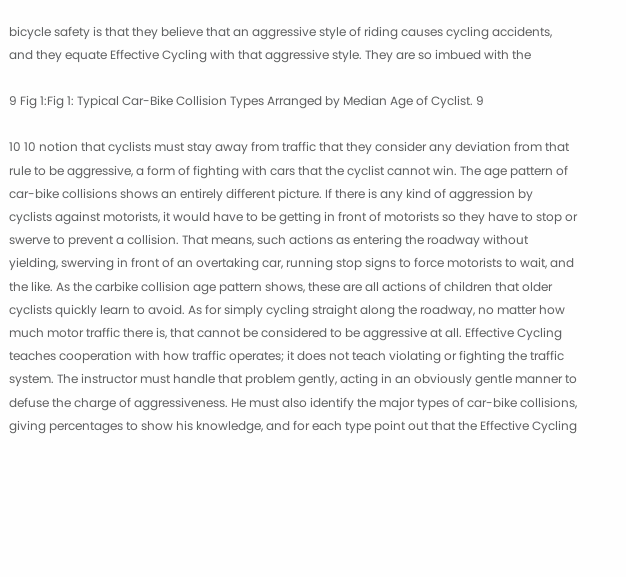bicycle safety is that they believe that an aggressive style of riding causes cycling accidents, and they equate Effective Cycling with that aggressive style. They are so imbued with the

9 Fig 1:Fig 1: Typical Car-Bike Collision Types Arranged by Median Age of Cyclist. 9

10 10 notion that cyclists must stay away from traffic that they consider any deviation from that rule to be aggressive, a form of fighting with cars that the cyclist cannot win. The age pattern of car-bike collisions shows an entirely different picture. If there is any kind of aggression by cyclists against motorists, it would have to be getting in front of motorists so they have to stop or swerve to prevent a collision. That means, such actions as entering the roadway without yielding, swerving in front of an overtaking car, running stop signs to force motorists to wait, and the like. As the carbike collision age pattern shows, these are all actions of children that older cyclists quickly learn to avoid. As for simply cycling straight along the roadway, no matter how much motor traffic there is, that cannot be considered to be aggressive at all. Effective Cycling teaches cooperation with how traffic operates; it does not teach violating or fighting the traffic system. The instructor must handle that problem gently, acting in an obviously gentle manner to defuse the charge of aggressiveness. He must also identify the major types of car-bike collisions, giving percentages to show his knowledge, and for each type point out that the Effective Cycling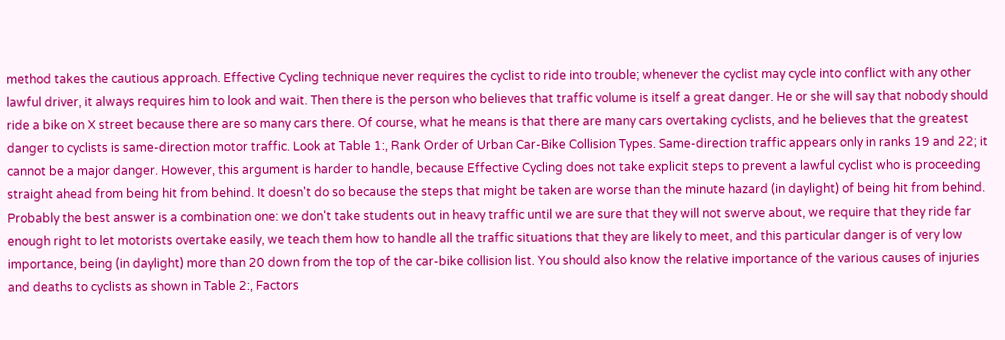method takes the cautious approach. Effective Cycling technique never requires the cyclist to ride into trouble; whenever the cyclist may cycle into conflict with any other lawful driver, it always requires him to look and wait. Then there is the person who believes that traffic volume is itself a great danger. He or she will say that nobody should ride a bike on X street because there are so many cars there. Of course, what he means is that there are many cars overtaking cyclists, and he believes that the greatest danger to cyclists is same-direction motor traffic. Look at Table 1:, Rank Order of Urban Car-Bike Collision Types. Same-direction traffic appears only in ranks 19 and 22; it cannot be a major danger. However, this argument is harder to handle, because Effective Cycling does not take explicit steps to prevent a lawful cyclist who is proceeding straight ahead from being hit from behind. It doesn't do so because the steps that might be taken are worse than the minute hazard (in daylight) of being hit from behind. Probably the best answer is a combination one: we don't take students out in heavy traffic until we are sure that they will not swerve about, we require that they ride far enough right to let motorists overtake easily, we teach them how to handle all the traffic situations that they are likely to meet, and this particular danger is of very low importance, being (in daylight) more than 20 down from the top of the car-bike collision list. You should also know the relative importance of the various causes of injuries and deaths to cyclists as shown in Table 2:, Factors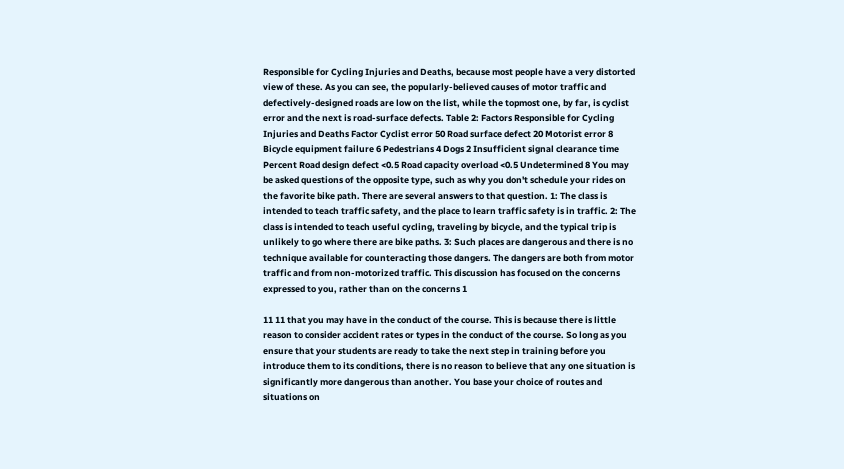Responsible for Cycling Injuries and Deaths, because most people have a very distorted view of these. As you can see, the popularly-believed causes of motor traffic and defectively-designed roads are low on the list, while the topmost one, by far, is cyclist error and the next is road-surface defects. Table 2: Factors Responsible for Cycling Injuries and Deaths Factor Cyclist error 50 Road surface defect 20 Motorist error 8 Bicycle equipment failure 6 Pedestrians 4 Dogs 2 Insufficient signal clearance time Percent Road design defect <0.5 Road capacity overload <0.5 Undetermined 8 You may be asked questions of the opposite type, such as why you don't schedule your rides on the favorite bike path. There are several answers to that question. 1: The class is intended to teach traffic safety, and the place to learn traffic safety is in traffic. 2: The class is intended to teach useful cycling, traveling by bicycle, and the typical trip is unlikely to go where there are bike paths. 3: Such places are dangerous and there is no technique available for counteracting those dangers. The dangers are both from motor traffic and from non-motorized traffic. This discussion has focused on the concerns expressed to you, rather than on the concerns 1

11 11 that you may have in the conduct of the course. This is because there is little reason to consider accident rates or types in the conduct of the course. So long as you ensure that your students are ready to take the next step in training before you introduce them to its conditions, there is no reason to believe that any one situation is significantly more dangerous than another. You base your choice of routes and situations on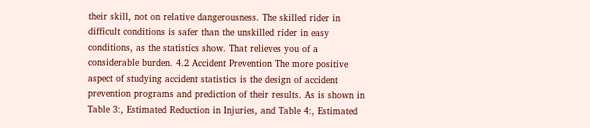their skill, not on relative dangerousness. The skilled rider in difficult conditions is safer than the unskilled rider in easy conditions, as the statistics show. That relieves you of a considerable burden. 4.2 Accident Prevention The more positive aspect of studying accident statistics is the design of accident prevention programs and prediction of their results. As is shown in Table 3:, Estimated Reduction in Injuries, and Table 4:, Estimated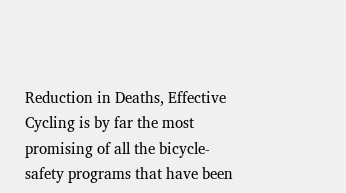Reduction in Deaths, Effective Cycling is by far the most promising of all the bicycle-safety programs that have been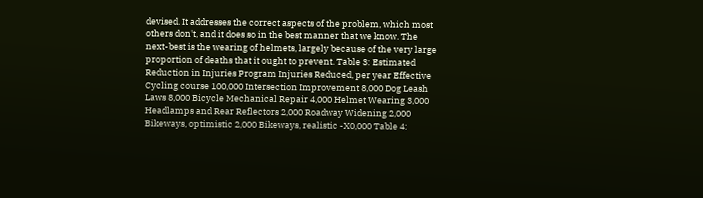devised. It addresses the correct aspects of the problem, which most others don't, and it does so in the best manner that we know. The next-best is the wearing of helmets, largely because of the very large proportion of deaths that it ought to prevent. Table 3: Estimated Reduction in Injuries Program Injuries Reduced, per year Effective Cycling course 100,000 Intersection Improvement 8,000 Dog Leash Laws 8,000 Bicycle Mechanical Repair 4,000 Helmet Wearing 3,000 Headlamps and Rear Reflectors 2,000 Roadway Widening 2,000 Bikeways, optimistic 2,000 Bikeways, realistic -X0,000 Table 4: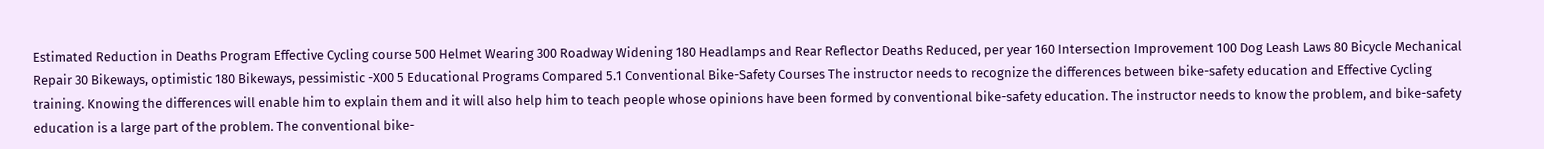Estimated Reduction in Deaths Program Effective Cycling course 500 Helmet Wearing 300 Roadway Widening 180 Headlamps and Rear Reflector Deaths Reduced, per year 160 Intersection Improvement 100 Dog Leash Laws 80 Bicycle Mechanical Repair 30 Bikeways, optimistic 180 Bikeways, pessimistic -X00 5 Educational Programs Compared 5.1 Conventional Bike-Safety Courses The instructor needs to recognize the differences between bike-safety education and Effective Cycling training. Knowing the differences will enable him to explain them and it will also help him to teach people whose opinions have been formed by conventional bike-safety education. The instructor needs to know the problem, and bike-safety education is a large part of the problem. The conventional bike-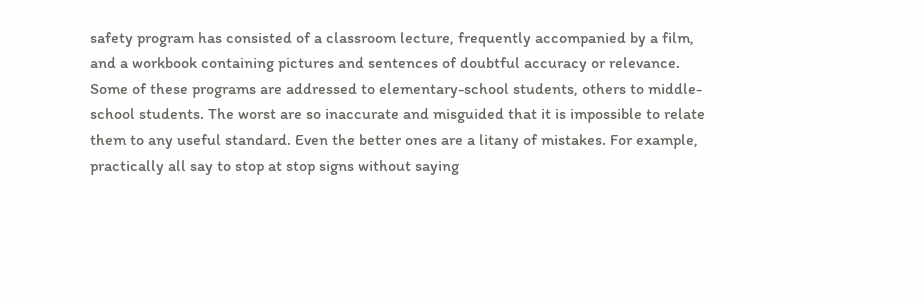safety program has consisted of a classroom lecture, frequently accompanied by a film, and a workbook containing pictures and sentences of doubtful accuracy or relevance. Some of these programs are addressed to elementary-school students, others to middle-school students. The worst are so inaccurate and misguided that it is impossible to relate them to any useful standard. Even the better ones are a litany of mistakes. For example, practically all say to stop at stop signs without saying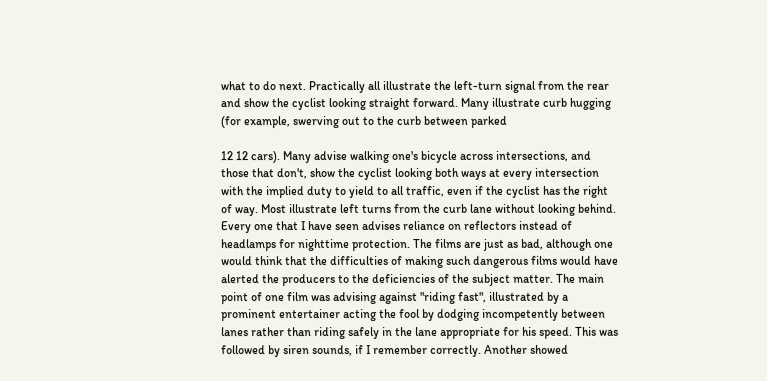what to do next. Practically all illustrate the left-turn signal from the rear and show the cyclist looking straight forward. Many illustrate curb hugging (for example, swerving out to the curb between parked

12 12 cars). Many advise walking one's bicycle across intersections, and those that don't, show the cyclist looking both ways at every intersection with the implied duty to yield to all traffic, even if the cyclist has the right of way. Most illustrate left turns from the curb lane without looking behind. Every one that I have seen advises reliance on reflectors instead of headlamps for nighttime protection. The films are just as bad, although one would think that the difficulties of making such dangerous films would have alerted the producers to the deficiencies of the subject matter. The main point of one film was advising against "riding fast", illustrated by a prominent entertainer acting the fool by dodging incompetently between lanes rather than riding safely in the lane appropriate for his speed. This was followed by siren sounds, if I remember correctly. Another showed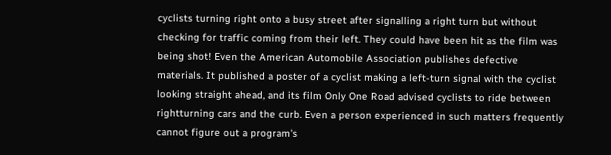cyclists turning right onto a busy street after signalling a right turn but without checking for traffic coming from their left. They could have been hit as the film was being shot! Even the American Automobile Association publishes defective materials. It published a poster of a cyclist making a left-turn signal with the cyclist looking straight ahead, and its film Only One Road advised cyclists to ride between rightturning cars and the curb. Even a person experienced in such matters frequently cannot figure out a program's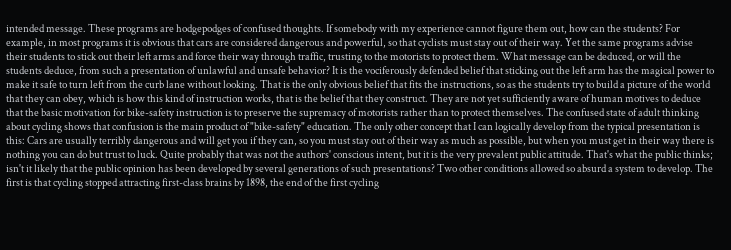intended message. These programs are hodgepodges of confused thoughts. If somebody with my experience cannot figure them out, how can the students? For example, in most programs it is obvious that cars are considered dangerous and powerful, so that cyclists must stay out of their way. Yet the same programs advise their students to stick out their left arms and force their way through traffic, trusting to the motorists to protect them. What message can be deduced, or will the students deduce, from such a presentation of unlawful and unsafe behavior? It is the vociferously defended belief that sticking out the left arm has the magical power to make it safe to turn left from the curb lane without looking. That is the only obvious belief that fits the instructions, so as the students try to build a picture of the world that they can obey, which is how this kind of instruction works, that is the belief that they construct. They are not yet sufficiently aware of human motives to deduce that the basic motivation for bike-safety instruction is to preserve the supremacy of motorists rather than to protect themselves. The confused state of adult thinking about cycling shows that confusion is the main product of "bike-safety" education. The only other concept that I can logically develop from the typical presentation is this: Cars are usually terribly dangerous and will get you if they can, so you must stay out of their way as much as possible, but when you must get in their way there is nothing you can do but trust to luck. Quite probably that was not the authors' conscious intent, but it is the very prevalent public attitude. That's what the public thinks; isn't it likely that the public opinion has been developed by several generations of such presentations? Two other conditions allowed so absurd a system to develop. The first is that cycling stopped attracting first-class brains by 1898, the end of the first cycling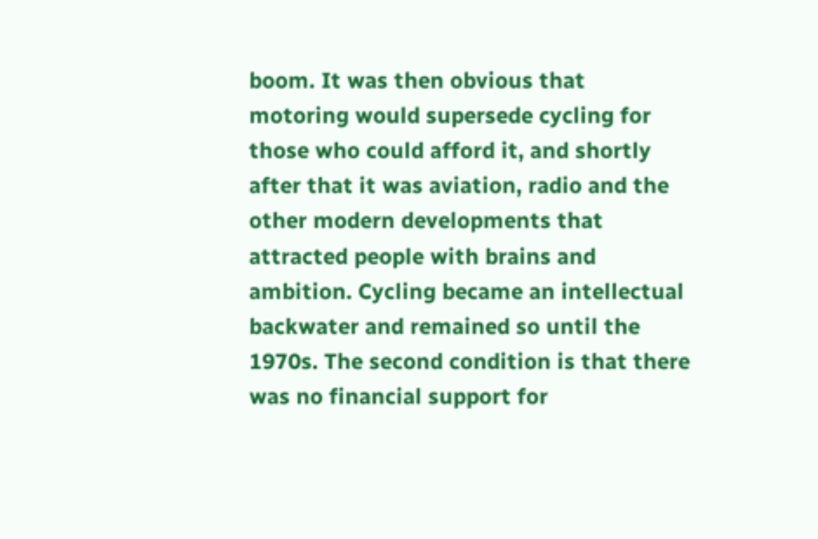boom. It was then obvious that motoring would supersede cycling for those who could afford it, and shortly after that it was aviation, radio and the other modern developments that attracted people with brains and ambition. Cycling became an intellectual backwater and remained so until the 1970s. The second condition is that there was no financial support for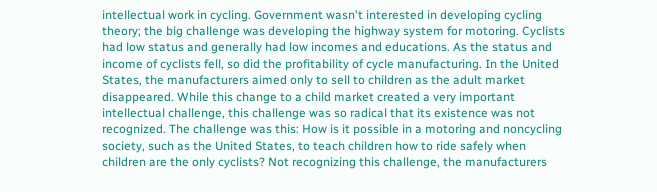intellectual work in cycling. Government wasn't interested in developing cycling theory; the big challenge was developing the highway system for motoring. Cyclists had low status and generally had low incomes and educations. As the status and income of cyclists fell, so did the profitability of cycle manufacturing. In the United States, the manufacturers aimed only to sell to children as the adult market disappeared. While this change to a child market created a very important intellectual challenge, this challenge was so radical that its existence was not recognized. The challenge was this: How is it possible in a motoring and noncycling society, such as the United States, to teach children how to ride safely when children are the only cyclists? Not recognizing this challenge, the manufacturers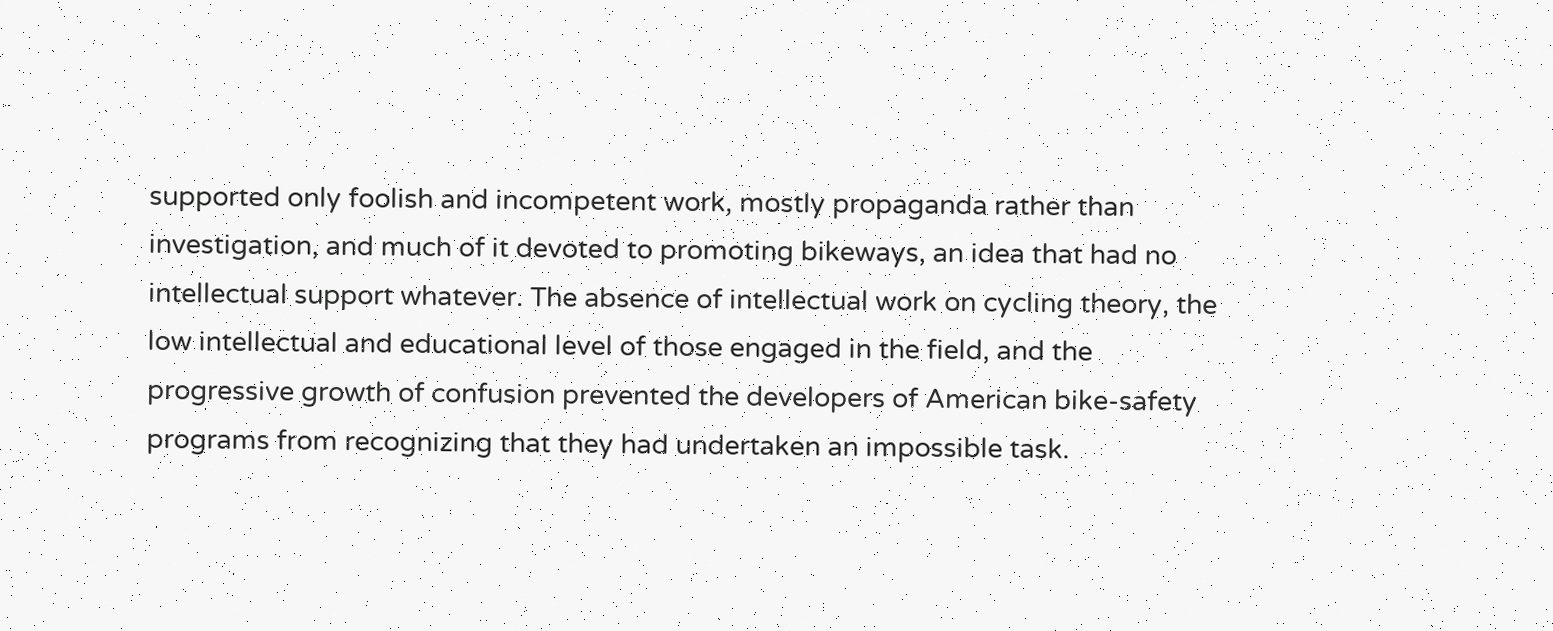supported only foolish and incompetent work, mostly propaganda rather than investigation, and much of it devoted to promoting bikeways, an idea that had no intellectual support whatever. The absence of intellectual work on cycling theory, the low intellectual and educational level of those engaged in the field, and the progressive growth of confusion prevented the developers of American bike-safety programs from recognizing that they had undertaken an impossible task.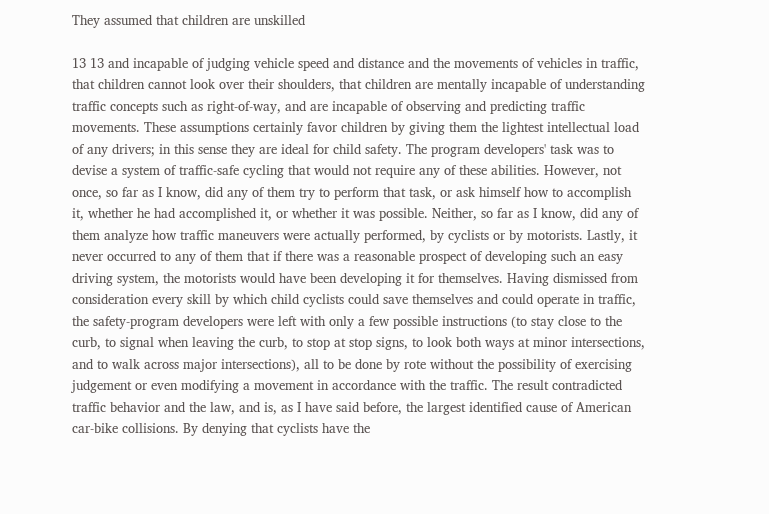They assumed that children are unskilled

13 13 and incapable of judging vehicle speed and distance and the movements of vehicles in traffic, that children cannot look over their shoulders, that children are mentally incapable of understanding traffic concepts such as right-of-way, and are incapable of observing and predicting traffic movements. These assumptions certainly favor children by giving them the lightest intellectual load of any drivers; in this sense they are ideal for child safety. The program developers' task was to devise a system of traffic-safe cycling that would not require any of these abilities. However, not once, so far as I know, did any of them try to perform that task, or ask himself how to accomplish it, whether he had accomplished it, or whether it was possible. Neither, so far as I know, did any of them analyze how traffic maneuvers were actually performed, by cyclists or by motorists. Lastly, it never occurred to any of them that if there was a reasonable prospect of developing such an easy driving system, the motorists would have been developing it for themselves. Having dismissed from consideration every skill by which child cyclists could save themselves and could operate in traffic, the safety-program developers were left with only a few possible instructions (to stay close to the curb, to signal when leaving the curb, to stop at stop signs, to look both ways at minor intersections, and to walk across major intersections), all to be done by rote without the possibility of exercising judgement or even modifying a movement in accordance with the traffic. The result contradicted traffic behavior and the law, and is, as I have said before, the largest identified cause of American car-bike collisions. By denying that cyclists have the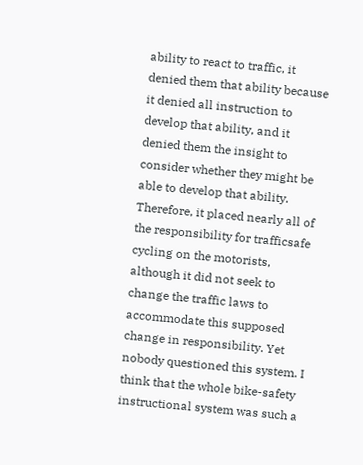ability to react to traffic, it denied them that ability because it denied all instruction to develop that ability, and it denied them the insight to consider whether they might be able to develop that ability. Therefore, it placed nearly all of the responsibility for trafficsafe cycling on the motorists, although it did not seek to change the traffic laws to accommodate this supposed change in responsibility. Yet nobody questioned this system. I think that the whole bike-safety instructional system was such a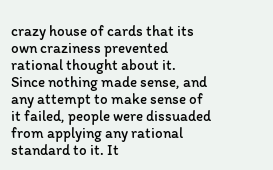crazy house of cards that its own craziness prevented rational thought about it. Since nothing made sense, and any attempt to make sense of it failed, people were dissuaded from applying any rational standard to it. It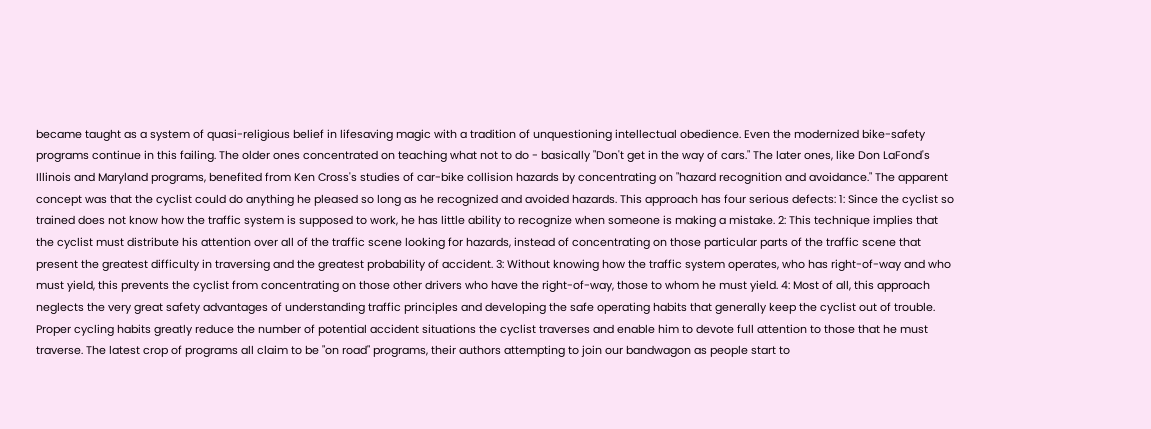became taught as a system of quasi-religious belief in lifesaving magic with a tradition of unquestioning intellectual obedience. Even the modernized bike-safety programs continue in this failing. The older ones concentrated on teaching what not to do - basically "Don't get in the way of cars." The later ones, like Don LaFond's Illinois and Maryland programs, benefited from Ken Cross's studies of car-bike collision hazards by concentrating on "hazard recognition and avoidance." The apparent concept was that the cyclist could do anything he pleased so long as he recognized and avoided hazards. This approach has four serious defects: 1: Since the cyclist so trained does not know how the traffic system is supposed to work, he has little ability to recognize when someone is making a mistake. 2: This technique implies that the cyclist must distribute his attention over all of the traffic scene looking for hazards, instead of concentrating on those particular parts of the traffic scene that present the greatest difficulty in traversing and the greatest probability of accident. 3: Without knowing how the traffic system operates, who has right-of-way and who must yield, this prevents the cyclist from concentrating on those other drivers who have the right-of-way, those to whom he must yield. 4: Most of all, this approach neglects the very great safety advantages of understanding traffic principles and developing the safe operating habits that generally keep the cyclist out of trouble. Proper cycling habits greatly reduce the number of potential accident situations the cyclist traverses and enable him to devote full attention to those that he must traverse. The latest crop of programs all claim to be "on road" programs, their authors attempting to join our bandwagon as people start to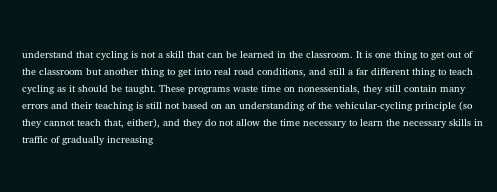understand that cycling is not a skill that can be learned in the classroom. It is one thing to get out of the classroom but another thing to get into real road conditions, and still a far different thing to teach cycling as it should be taught. These programs waste time on nonessentials, they still contain many errors and their teaching is still not based on an understanding of the vehicular-cycling principle (so they cannot teach that, either), and they do not allow the time necessary to learn the necessary skills in traffic of gradually increasing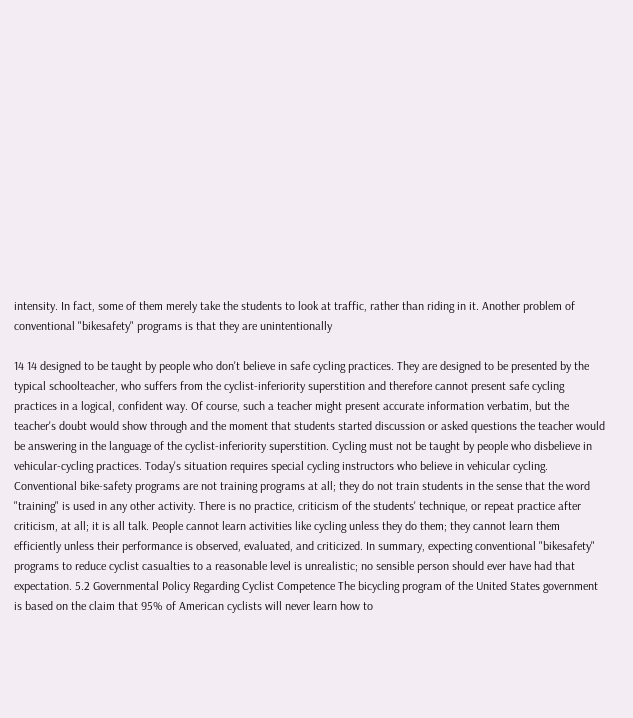intensity. In fact, some of them merely take the students to look at traffic, rather than riding in it. Another problem of conventional "bikesafety" programs is that they are unintentionally

14 14 designed to be taught by people who don't believe in safe cycling practices. They are designed to be presented by the typical schoolteacher, who suffers from the cyclist-inferiority superstition and therefore cannot present safe cycling practices in a logical, confident way. Of course, such a teacher might present accurate information verbatim, but the teacher's doubt would show through and the moment that students started discussion or asked questions the teacher would be answering in the language of the cyclist-inferiority superstition. Cycling must not be taught by people who disbelieve in vehicular-cycling practices. Today's situation requires special cycling instructors who believe in vehicular cycling. Conventional bike-safety programs are not training programs at all; they do not train students in the sense that the word "training" is used in any other activity. There is no practice, criticism of the students' technique, or repeat practice after criticism, at all; it is all talk. People cannot learn activities like cycling unless they do them; they cannot learn them efficiently unless their performance is observed, evaluated, and criticized. In summary, expecting conventional "bikesafety" programs to reduce cyclist casualties to a reasonable level is unrealistic; no sensible person should ever have had that expectation. 5.2 Governmental Policy Regarding Cyclist Competence The bicycling program of the United States government is based on the claim that 95% of American cyclists will never learn how to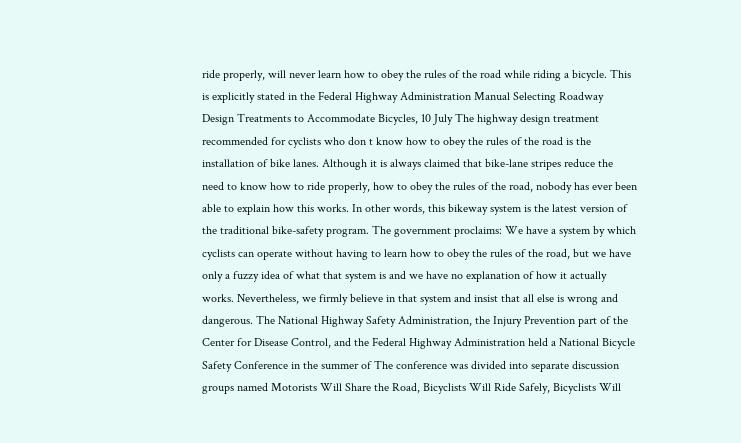ride properly, will never learn how to obey the rules of the road while riding a bicycle. This is explicitly stated in the Federal Highway Administration Manual Selecting Roadway Design Treatments to Accommodate Bicycles, 10 July The highway design treatment recommended for cyclists who don t know how to obey the rules of the road is the installation of bike lanes. Although it is always claimed that bike-lane stripes reduce the need to know how to ride properly, how to obey the rules of the road, nobody has ever been able to explain how this works. In other words, this bikeway system is the latest version of the traditional bike-safety program. The government proclaims: We have a system by which cyclists can operate without having to learn how to obey the rules of the road, but we have only a fuzzy idea of what that system is and we have no explanation of how it actually works. Nevertheless, we firmly believe in that system and insist that all else is wrong and dangerous. The National Highway Safety Administration, the Injury Prevention part of the Center for Disease Control, and the Federal Highway Administration held a National Bicycle Safety Conference in the summer of The conference was divided into separate discussion groups named Motorists Will Share the Road, Bicyclists Will Ride Safely, Bicyclists Will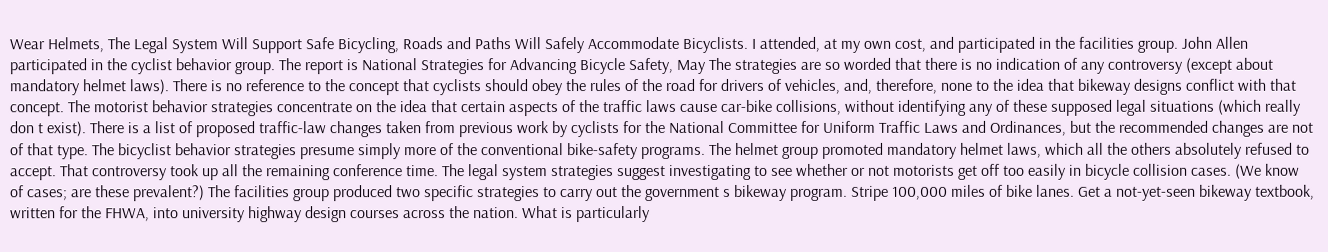Wear Helmets, The Legal System Will Support Safe Bicycling, Roads and Paths Will Safely Accommodate Bicyclists. I attended, at my own cost, and participated in the facilities group. John Allen participated in the cyclist behavior group. The report is National Strategies for Advancing Bicycle Safety, May The strategies are so worded that there is no indication of any controversy (except about mandatory helmet laws). There is no reference to the concept that cyclists should obey the rules of the road for drivers of vehicles, and, therefore, none to the idea that bikeway designs conflict with that concept. The motorist behavior strategies concentrate on the idea that certain aspects of the traffic laws cause car-bike collisions, without identifying any of these supposed legal situations (which really don t exist). There is a list of proposed traffic-law changes taken from previous work by cyclists for the National Committee for Uniform Traffic Laws and Ordinances, but the recommended changes are not of that type. The bicyclist behavior strategies presume simply more of the conventional bike-safety programs. The helmet group promoted mandatory helmet laws, which all the others absolutely refused to accept. That controversy took up all the remaining conference time. The legal system strategies suggest investigating to see whether or not motorists get off too easily in bicycle collision cases. (We know of cases; are these prevalent?) The facilities group produced two specific strategies to carry out the government s bikeway program. Stripe 100,000 miles of bike lanes. Get a not-yet-seen bikeway textbook, written for the FHWA, into university highway design courses across the nation. What is particularly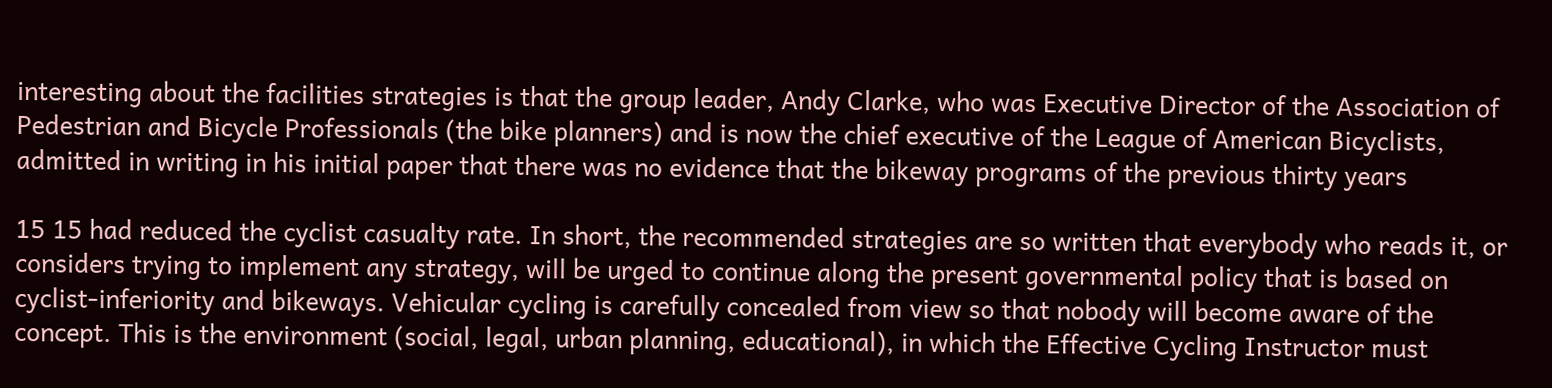interesting about the facilities strategies is that the group leader, Andy Clarke, who was Executive Director of the Association of Pedestrian and Bicycle Professionals (the bike planners) and is now the chief executive of the League of American Bicyclists, admitted in writing in his initial paper that there was no evidence that the bikeway programs of the previous thirty years

15 15 had reduced the cyclist casualty rate. In short, the recommended strategies are so written that everybody who reads it, or considers trying to implement any strategy, will be urged to continue along the present governmental policy that is based on cyclist-inferiority and bikeways. Vehicular cycling is carefully concealed from view so that nobody will become aware of the concept. This is the environment (social, legal, urban planning, educational), in which the Effective Cycling Instructor must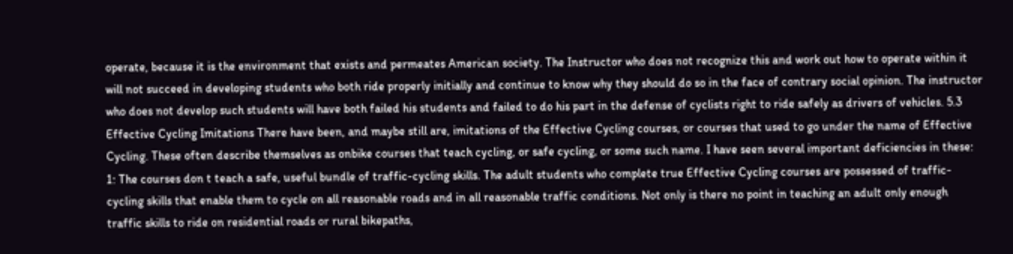operate, because it is the environment that exists and permeates American society. The Instructor who does not recognize this and work out how to operate within it will not succeed in developing students who both ride properly initially and continue to know why they should do so in the face of contrary social opinion. The instructor who does not develop such students will have both failed his students and failed to do his part in the defense of cyclists right to ride safely as drivers of vehicles. 5.3 Effective Cycling Imitations There have been, and maybe still are, imitations of the Effective Cycling courses, or courses that used to go under the name of Effective Cycling. These often describe themselves as onbike courses that teach cycling, or safe cycling, or some such name. I have seen several important deficiencies in these: 1: The courses don t teach a safe, useful bundle of traffic-cycling skills. The adult students who complete true Effective Cycling courses are possessed of traffic-cycling skills that enable them to cycle on all reasonable roads and in all reasonable traffic conditions. Not only is there no point in teaching an adult only enough traffic skills to ride on residential roads or rural bikepaths,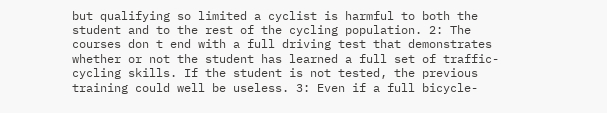but qualifying so limited a cyclist is harmful to both the student and to the rest of the cycling population. 2: The courses don t end with a full driving test that demonstrates whether or not the student has learned a full set of traffic-cycling skills. If the student is not tested, the previous training could well be useless. 3: Even if a full bicycle-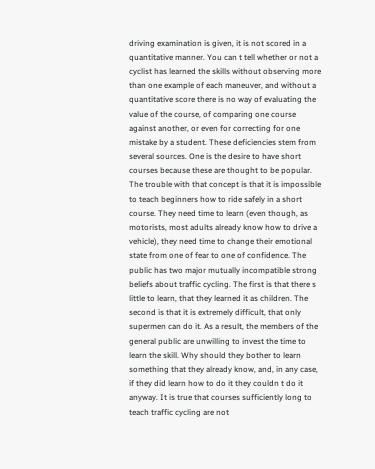driving examination is given, it is not scored in a quantitative manner. You can t tell whether or not a cyclist has learned the skills without observing more than one example of each maneuver, and without a quantitative score there is no way of evaluating the value of the course, of comparing one course against another, or even for correcting for one mistake by a student. These deficiencies stem from several sources. One is the desire to have short courses because these are thought to be popular. The trouble with that concept is that it is impossible to teach beginners how to ride safely in a short course. They need time to learn (even though, as motorists, most adults already know how to drive a vehicle), they need time to change their emotional state from one of fear to one of confidence. The public has two major mutually incompatible strong beliefs about traffic cycling. The first is that there s little to learn, that they learned it as children. The second is that it is extremely difficult, that only supermen can do it. As a result, the members of the general public are unwilling to invest the time to learn the skill. Why should they bother to learn something that they already know, and, in any case, if they did learn how to do it they couldn t do it anyway. It is true that courses sufficiently long to teach traffic cycling are not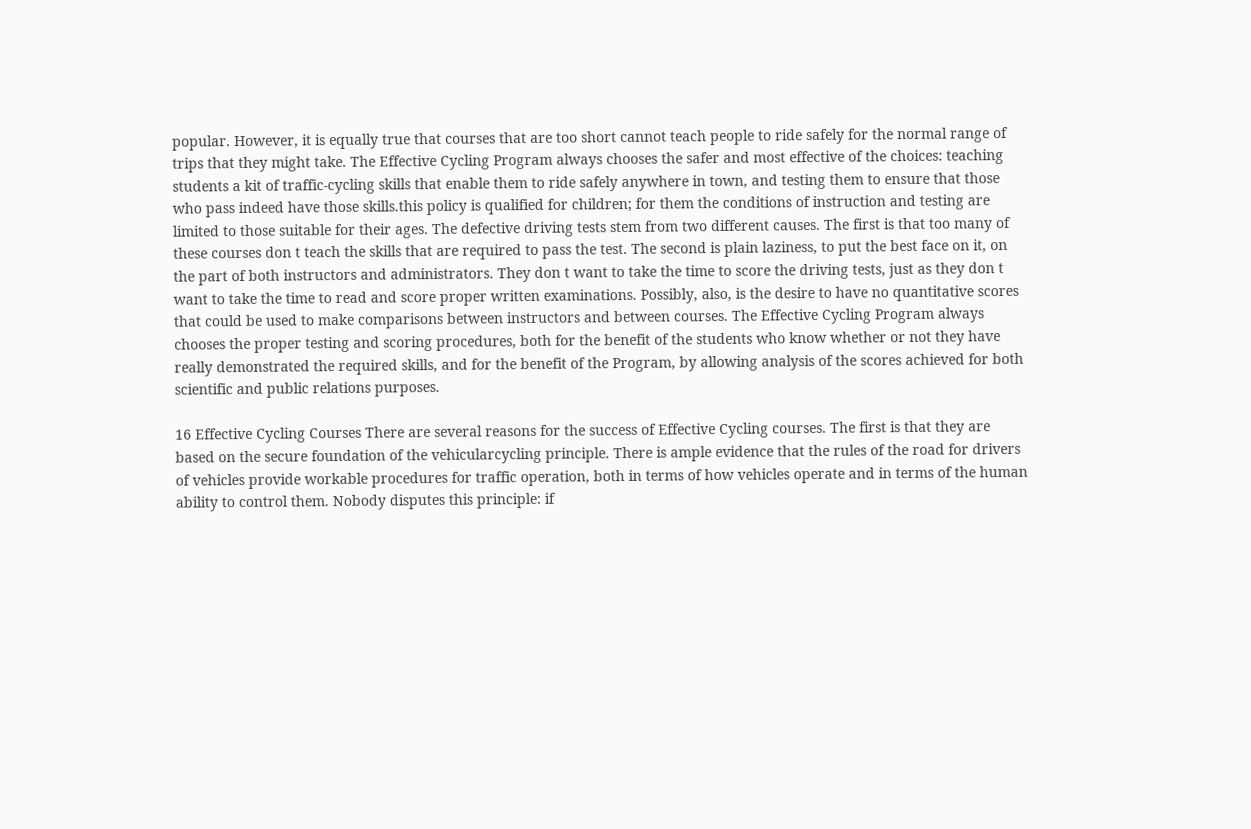popular. However, it is equally true that courses that are too short cannot teach people to ride safely for the normal range of trips that they might take. The Effective Cycling Program always chooses the safer and most effective of the choices: teaching students a kit of traffic-cycling skills that enable them to ride safely anywhere in town, and testing them to ensure that those who pass indeed have those skills.this policy is qualified for children; for them the conditions of instruction and testing are limited to those suitable for their ages. The defective driving tests stem from two different causes. The first is that too many of these courses don t teach the skills that are required to pass the test. The second is plain laziness, to put the best face on it, on the part of both instructors and administrators. They don t want to take the time to score the driving tests, just as they don t want to take the time to read and score proper written examinations. Possibly, also, is the desire to have no quantitative scores that could be used to make comparisons between instructors and between courses. The Effective Cycling Program always chooses the proper testing and scoring procedures, both for the benefit of the students who know whether or not they have really demonstrated the required skills, and for the benefit of the Program, by allowing analysis of the scores achieved for both scientific and public relations purposes.

16 Effective Cycling Courses There are several reasons for the success of Effective Cycling courses. The first is that they are based on the secure foundation of the vehicularcycling principle. There is ample evidence that the rules of the road for drivers of vehicles provide workable procedures for traffic operation, both in terms of how vehicles operate and in terms of the human ability to control them. Nobody disputes this principle: if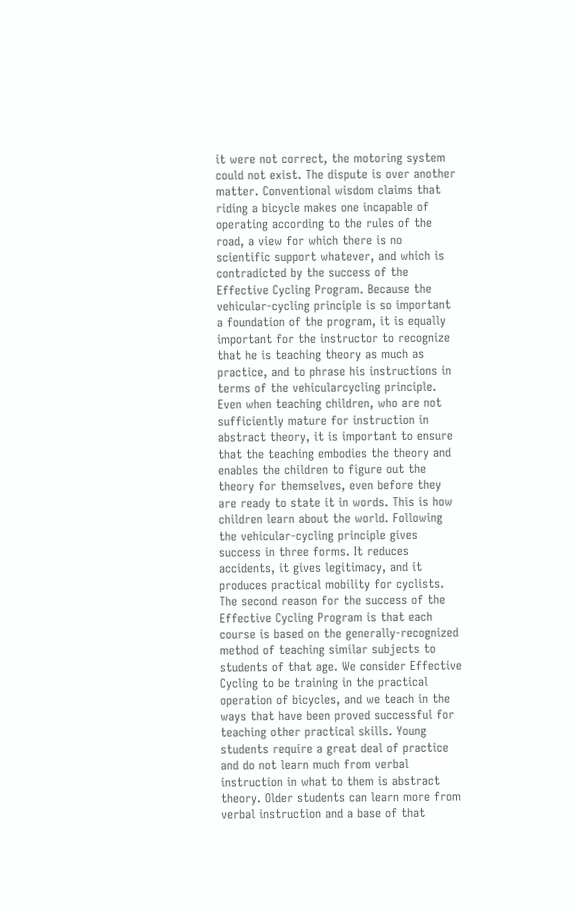it were not correct, the motoring system could not exist. The dispute is over another matter. Conventional wisdom claims that riding a bicycle makes one incapable of operating according to the rules of the road, a view for which there is no scientific support whatever, and which is contradicted by the success of the Effective Cycling Program. Because the vehicular-cycling principle is so important a foundation of the program, it is equally important for the instructor to recognize that he is teaching theory as much as practice, and to phrase his instructions in terms of the vehicularcycling principle. Even when teaching children, who are not sufficiently mature for instruction in abstract theory, it is important to ensure that the teaching embodies the theory and enables the children to figure out the theory for themselves, even before they are ready to state it in words. This is how children learn about the world. Following the vehicular-cycling principle gives success in three forms. It reduces accidents, it gives legitimacy, and it produces practical mobility for cyclists. The second reason for the success of the Effective Cycling Program is that each course is based on the generally-recognized method of teaching similar subjects to students of that age. We consider Effective Cycling to be training in the practical operation of bicycles, and we teach in the ways that have been proved successful for teaching other practical skills. Young students require a great deal of practice and do not learn much from verbal instruction in what to them is abstract theory. Older students can learn more from verbal instruction and a base of that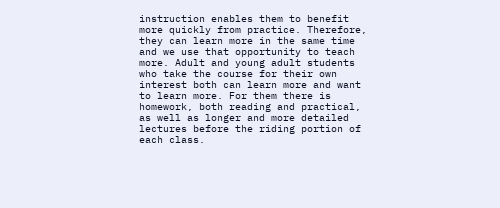instruction enables them to benefit more quickly from practice. Therefore, they can learn more in the same time and we use that opportunity to teach more. Adult and young adult students who take the course for their own interest both can learn more and want to learn more. For them there is homework, both reading and practical, as well as longer and more detailed lectures before the riding portion of each class.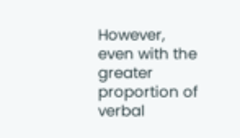However, even with the greater proportion of verbal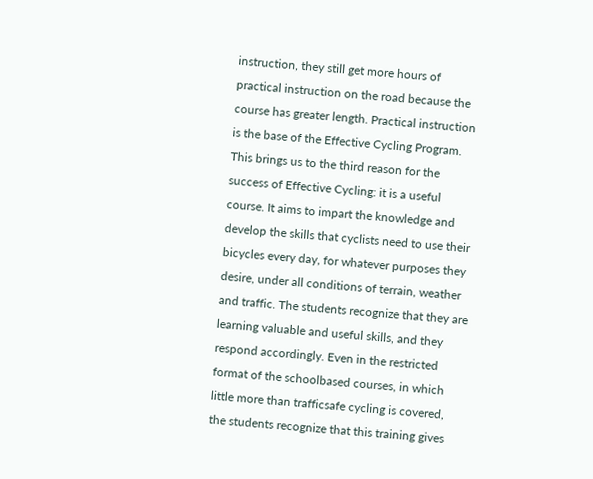instruction, they still get more hours of practical instruction on the road because the course has greater length. Practical instruction is the base of the Effective Cycling Program. This brings us to the third reason for the success of Effective Cycling: it is a useful course. It aims to impart the knowledge and develop the skills that cyclists need to use their bicycles every day, for whatever purposes they desire, under all conditions of terrain, weather and traffic. The students recognize that they are learning valuable and useful skills, and they respond accordingly. Even in the restricted format of the schoolbased courses, in which little more than trafficsafe cycling is covered, the students recognize that this training gives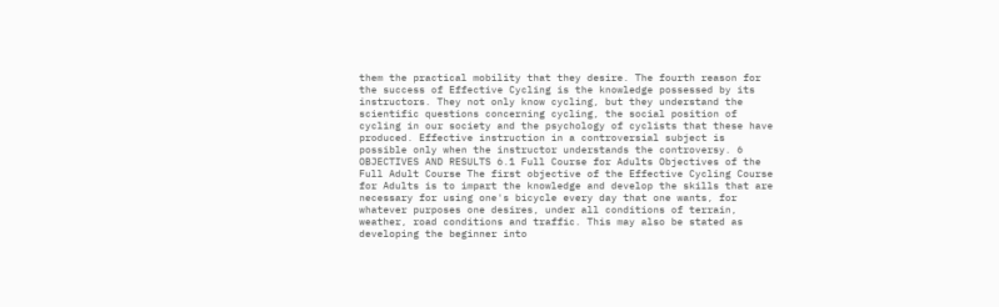them the practical mobility that they desire. The fourth reason for the success of Effective Cycling is the knowledge possessed by its instructors. They not only know cycling, but they understand the scientific questions concerning cycling, the social position of cycling in our society and the psychology of cyclists that these have produced. Effective instruction in a controversial subject is possible only when the instructor understands the controversy. 6 OBJECTIVES AND RESULTS 6.1 Full Course for Adults Objectives of the Full Adult Course The first objective of the Effective Cycling Course for Adults is to impart the knowledge and develop the skills that are necessary for using one's bicycle every day that one wants, for whatever purposes one desires, under all conditions of terrain, weather, road conditions and traffic. This may also be stated as developing the beginner into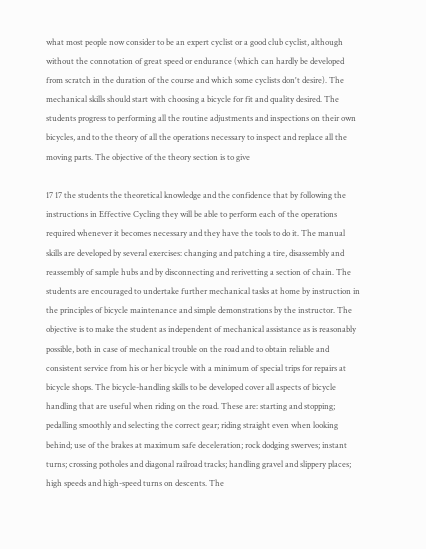what most people now consider to be an expert cyclist or a good club cyclist, although without the connotation of great speed or endurance (which can hardly be developed from scratch in the duration of the course and which some cyclists don't desire). The mechanical skills should start with choosing a bicycle for fit and quality desired. The students progress to performing all the routine adjustments and inspections on their own bicycles, and to the theory of all the operations necessary to inspect and replace all the moving parts. The objective of the theory section is to give

17 17 the students the theoretical knowledge and the confidence that by following the instructions in Effective Cycling they will be able to perform each of the operations required whenever it becomes necessary and they have the tools to do it. The manual skills are developed by several exercises: changing and patching a tire, disassembly and reassembly of sample hubs and by disconnecting and rerivetting a section of chain. The students are encouraged to undertake further mechanical tasks at home by instruction in the principles of bicycle maintenance and simple demonstrations by the instructor. The objective is to make the student as independent of mechanical assistance as is reasonably possible, both in case of mechanical trouble on the road and to obtain reliable and consistent service from his or her bicycle with a minimum of special trips for repairs at bicycle shops. The bicycle-handling skills to be developed cover all aspects of bicycle handling that are useful when riding on the road. These are: starting and stopping; pedalling smoothly and selecting the correct gear; riding straight even when looking behind; use of the brakes at maximum safe deceleration; rock dodging swerves; instant turns; crossing potholes and diagonal railroad tracks; handling gravel and slippery places; high speeds and high-speed turns on descents. The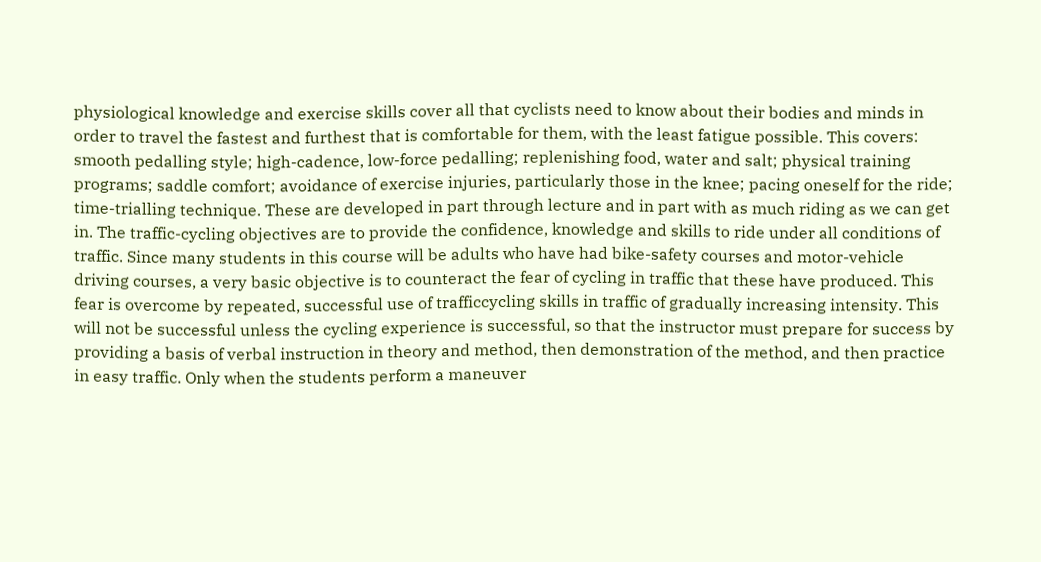physiological knowledge and exercise skills cover all that cyclists need to know about their bodies and minds in order to travel the fastest and furthest that is comfortable for them, with the least fatigue possible. This covers: smooth pedalling style; high-cadence, low-force pedalling; replenishing food, water and salt; physical training programs; saddle comfort; avoidance of exercise injuries, particularly those in the knee; pacing oneself for the ride; time-trialling technique. These are developed in part through lecture and in part with as much riding as we can get in. The traffic-cycling objectives are to provide the confidence, knowledge and skills to ride under all conditions of traffic. Since many students in this course will be adults who have had bike-safety courses and motor-vehicle driving courses, a very basic objective is to counteract the fear of cycling in traffic that these have produced. This fear is overcome by repeated, successful use of trafficcycling skills in traffic of gradually increasing intensity. This will not be successful unless the cycling experience is successful, so that the instructor must prepare for success by providing a basis of verbal instruction in theory and method, then demonstration of the method, and then practice in easy traffic. Only when the students perform a maneuver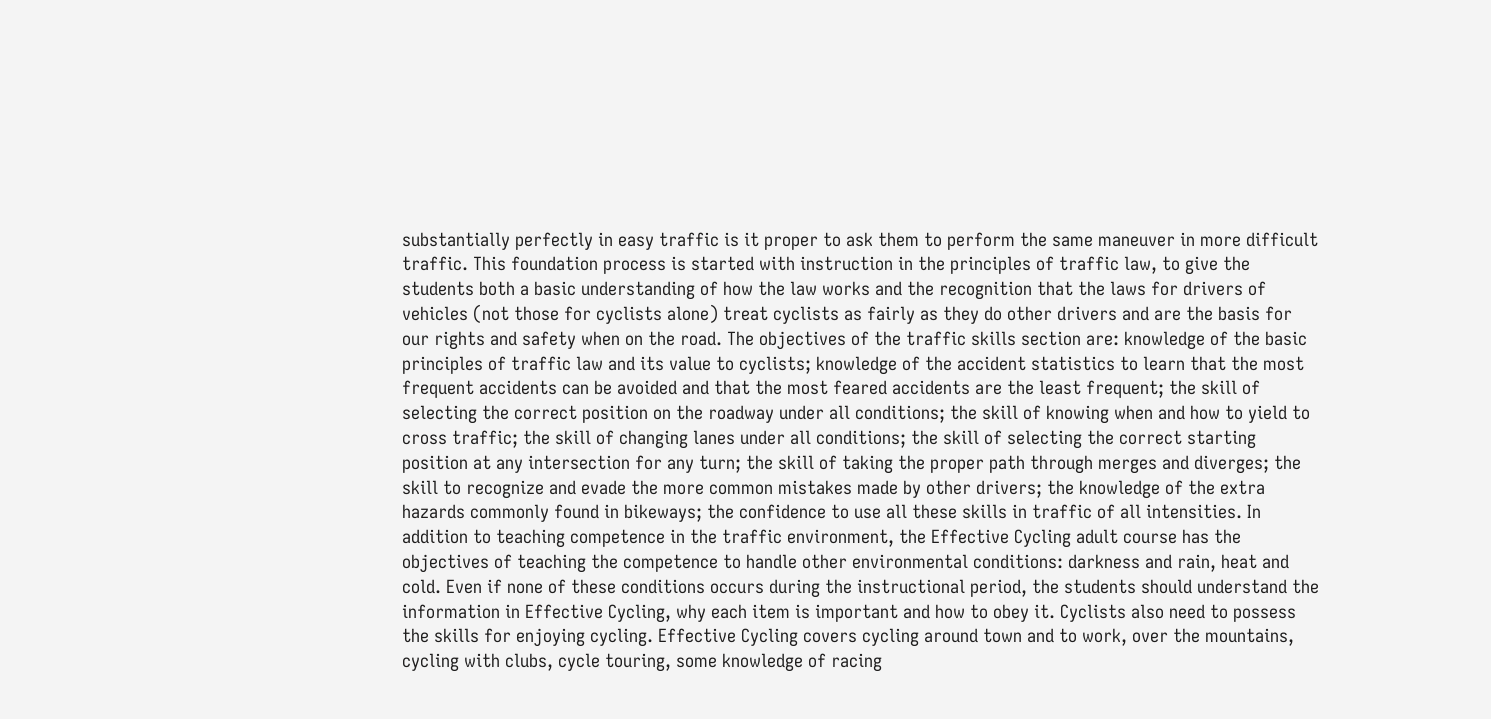substantially perfectly in easy traffic is it proper to ask them to perform the same maneuver in more difficult traffic. This foundation process is started with instruction in the principles of traffic law, to give the students both a basic understanding of how the law works and the recognition that the laws for drivers of vehicles (not those for cyclists alone) treat cyclists as fairly as they do other drivers and are the basis for our rights and safety when on the road. The objectives of the traffic skills section are: knowledge of the basic principles of traffic law and its value to cyclists; knowledge of the accident statistics to learn that the most frequent accidents can be avoided and that the most feared accidents are the least frequent; the skill of selecting the correct position on the roadway under all conditions; the skill of knowing when and how to yield to cross traffic; the skill of changing lanes under all conditions; the skill of selecting the correct starting position at any intersection for any turn; the skill of taking the proper path through merges and diverges; the skill to recognize and evade the more common mistakes made by other drivers; the knowledge of the extra hazards commonly found in bikeways; the confidence to use all these skills in traffic of all intensities. In addition to teaching competence in the traffic environment, the Effective Cycling adult course has the objectives of teaching the competence to handle other environmental conditions: darkness and rain, heat and cold. Even if none of these conditions occurs during the instructional period, the students should understand the information in Effective Cycling, why each item is important and how to obey it. Cyclists also need to possess the skills for enjoying cycling. Effective Cycling covers cycling around town and to work, over the mountains, cycling with clubs, cycle touring, some knowledge of racing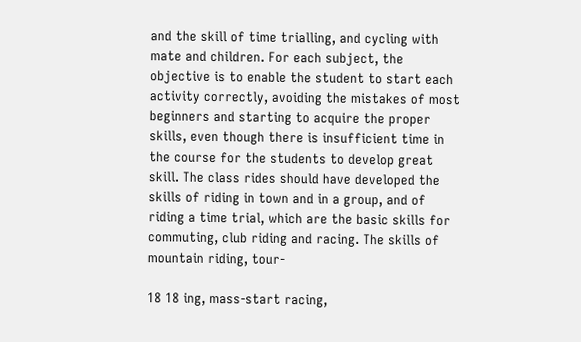and the skill of time trialling, and cycling with mate and children. For each subject, the objective is to enable the student to start each activity correctly, avoiding the mistakes of most beginners and starting to acquire the proper skills, even though there is insufficient time in the course for the students to develop great skill. The class rides should have developed the skills of riding in town and in a group, and of riding a time trial, which are the basic skills for commuting, club riding and racing. The skills of mountain riding, tour-

18 18 ing, mass-start racing,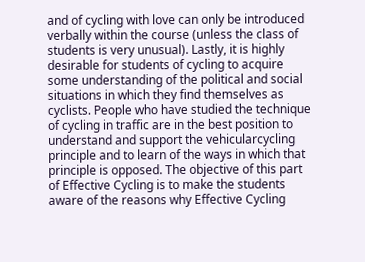and of cycling with love can only be introduced verbally within the course (unless the class of students is very unusual). Lastly, it is highly desirable for students of cycling to acquire some understanding of the political and social situations in which they find themselves as cyclists. People who have studied the technique of cycling in traffic are in the best position to understand and support the vehicularcycling principle and to learn of the ways in which that principle is opposed. The objective of this part of Effective Cycling is to make the students aware of the reasons why Effective Cycling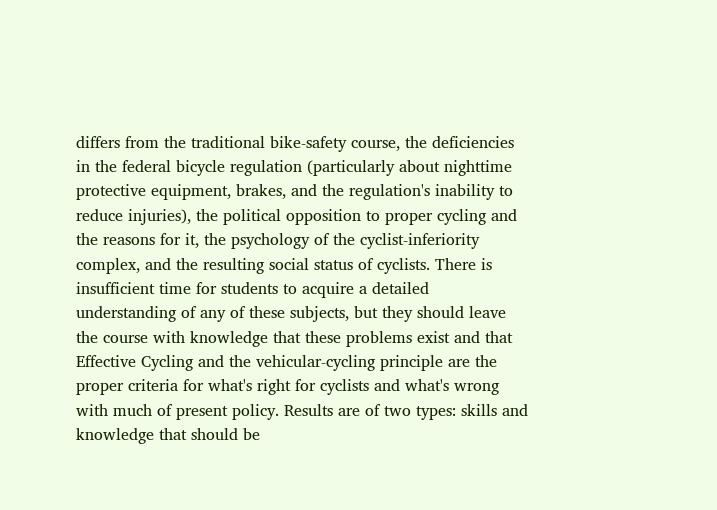differs from the traditional bike-safety course, the deficiencies in the federal bicycle regulation (particularly about nighttime protective equipment, brakes, and the regulation's inability to reduce injuries), the political opposition to proper cycling and the reasons for it, the psychology of the cyclist-inferiority complex, and the resulting social status of cyclists. There is insufficient time for students to acquire a detailed understanding of any of these subjects, but they should leave the course with knowledge that these problems exist and that Effective Cycling and the vehicular-cycling principle are the proper criteria for what's right for cyclists and what's wrong with much of present policy. Results are of two types: skills and knowledge that should be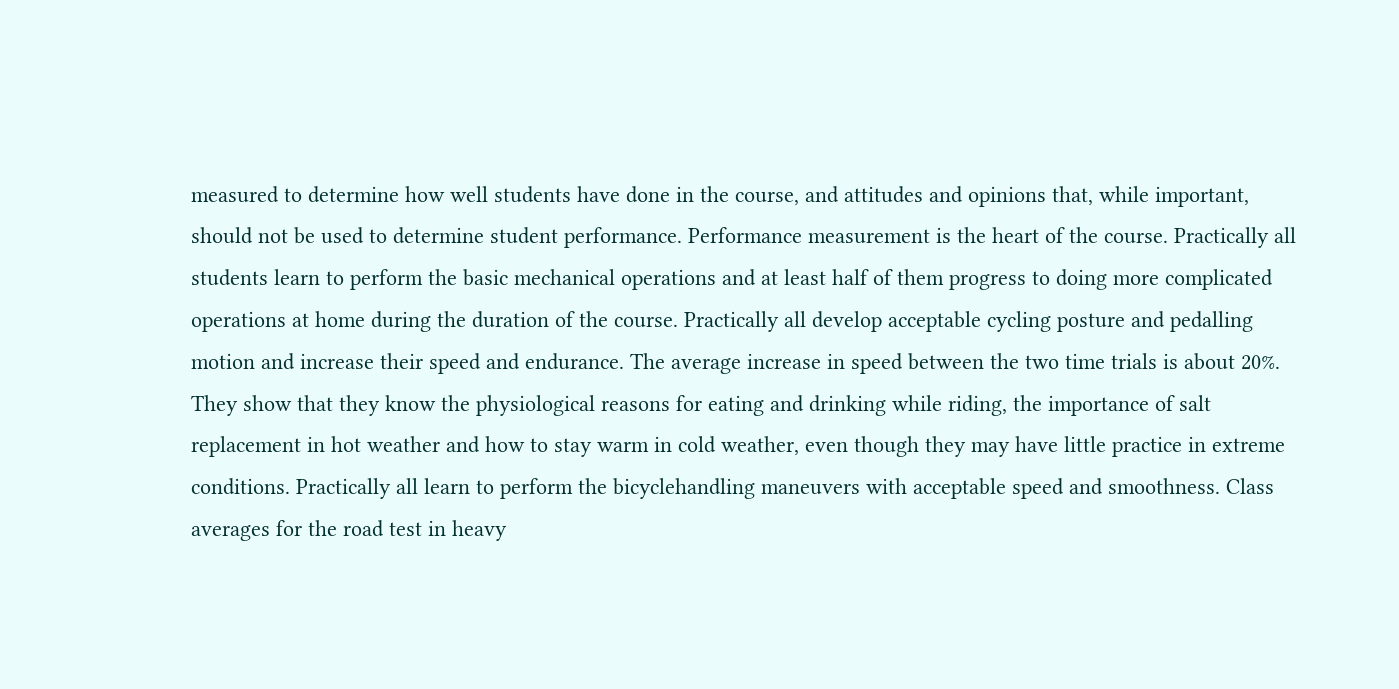measured to determine how well students have done in the course, and attitudes and opinions that, while important, should not be used to determine student performance. Performance measurement is the heart of the course. Practically all students learn to perform the basic mechanical operations and at least half of them progress to doing more complicated operations at home during the duration of the course. Practically all develop acceptable cycling posture and pedalling motion and increase their speed and endurance. The average increase in speed between the two time trials is about 20%. They show that they know the physiological reasons for eating and drinking while riding, the importance of salt replacement in hot weather and how to stay warm in cold weather, even though they may have little practice in extreme conditions. Practically all learn to perform the bicyclehandling maneuvers with acceptable speed and smoothness. Class averages for the road test in heavy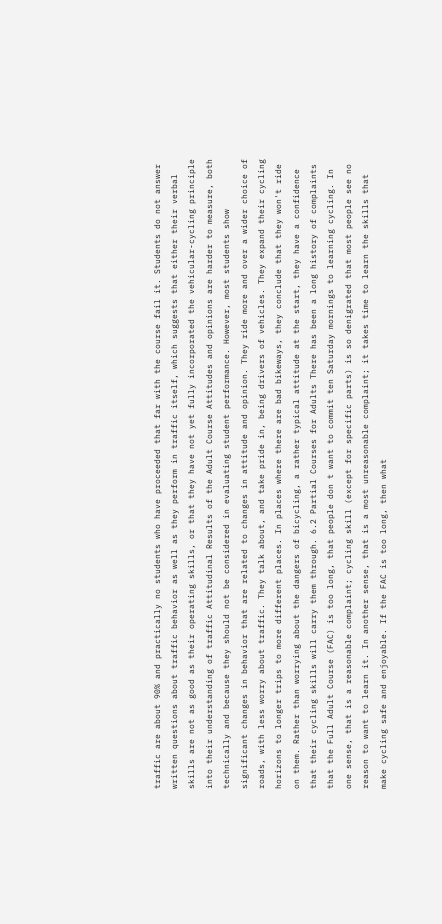traffic are about 90% and practically no students who have proceeded that far with the course fail it. Students do not answer written questions about traffic behavior as well as they perform in traffic itself, which suggests that either their verbal skills are not as good as their operating skills, or that they have not yet fully incorporated the vehicular-cycling principle into their understanding of traffic Attitudinal Results of the Adult Course Attitudes and opinions are harder to measure, both technically and because they should not be considered in evaluating student performance. However, most students show significant changes in behavior that are related to changes in attitude and opinion. They ride more and over a wider choice of roads, with less worry about traffic. They talk about, and take pride in, being drivers of vehicles. They expand their cycling horizons to longer trips to more different places. In places where there are bad bikeways, they conclude that they won't ride on them. Rather than worrying about the dangers of bicycling, a rather typical attitude at the start, they have a confidence that their cycling skills will carry them through. 6.2 Partial Courses for Adults There has been a long history of complaints that the Full Adult Course (FAC) is too long, that people don t want to commit ten Saturday mornings to learning cycling. In one sense, that is a reasonable complaint; cycling skill (except for specific parts) is so denigrated that most people see no reason to want to learn it. In another sense, that is a most unreasonable complaint; it takes time to learn the skills that make cycling safe and enjoyable. If the FAC is too long, then what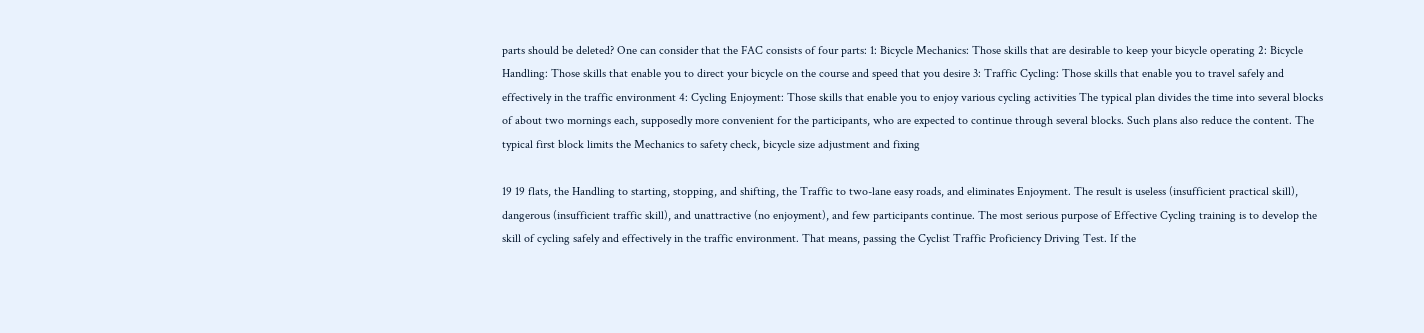parts should be deleted? One can consider that the FAC consists of four parts: 1: Bicycle Mechanics: Those skills that are desirable to keep your bicycle operating 2: Bicycle Handling: Those skills that enable you to direct your bicycle on the course and speed that you desire 3: Traffic Cycling: Those skills that enable you to travel safely and effectively in the traffic environment 4: Cycling Enjoyment: Those skills that enable you to enjoy various cycling activities The typical plan divides the time into several blocks of about two mornings each, supposedly more convenient for the participants, who are expected to continue through several blocks. Such plans also reduce the content. The typical first block limits the Mechanics to safety check, bicycle size adjustment and fixing

19 19 flats, the Handling to starting, stopping, and shifting, the Traffic to two-lane easy roads, and eliminates Enjoyment. The result is useless (insufficient practical skill), dangerous (insufficient traffic skill), and unattractive (no enjoyment), and few participants continue. The most serious purpose of Effective Cycling training is to develop the skill of cycling safely and effectively in the traffic environment. That means, passing the Cyclist Traffic Proficiency Driving Test. If the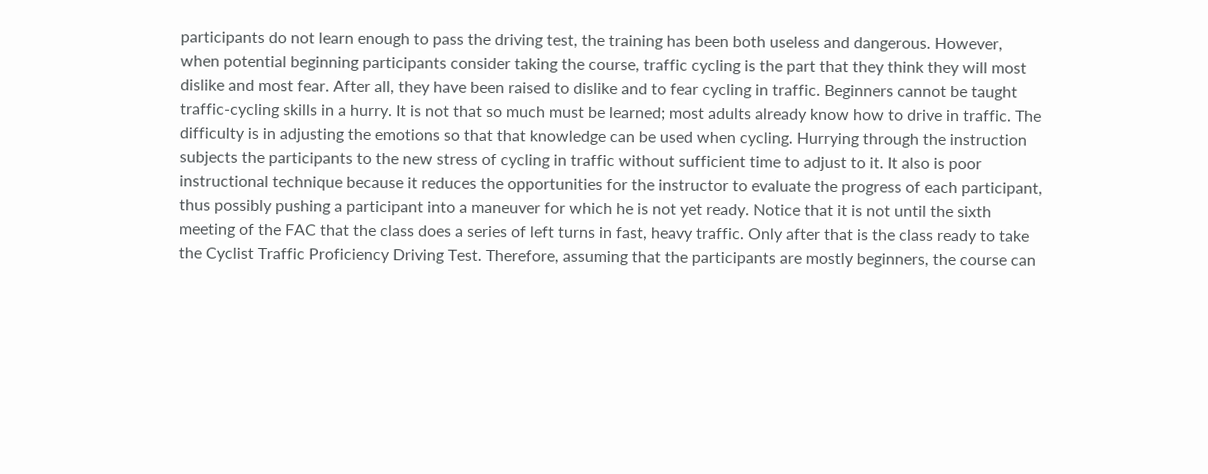participants do not learn enough to pass the driving test, the training has been both useless and dangerous. However, when potential beginning participants consider taking the course, traffic cycling is the part that they think they will most dislike and most fear. After all, they have been raised to dislike and to fear cycling in traffic. Beginners cannot be taught traffic-cycling skills in a hurry. It is not that so much must be learned; most adults already know how to drive in traffic. The difficulty is in adjusting the emotions so that that knowledge can be used when cycling. Hurrying through the instruction subjects the participants to the new stress of cycling in traffic without sufficient time to adjust to it. It also is poor instructional technique because it reduces the opportunities for the instructor to evaluate the progress of each participant, thus possibly pushing a participant into a maneuver for which he is not yet ready. Notice that it is not until the sixth meeting of the FAC that the class does a series of left turns in fast, heavy traffic. Only after that is the class ready to take the Cyclist Traffic Proficiency Driving Test. Therefore, assuming that the participants are mostly beginners, the course can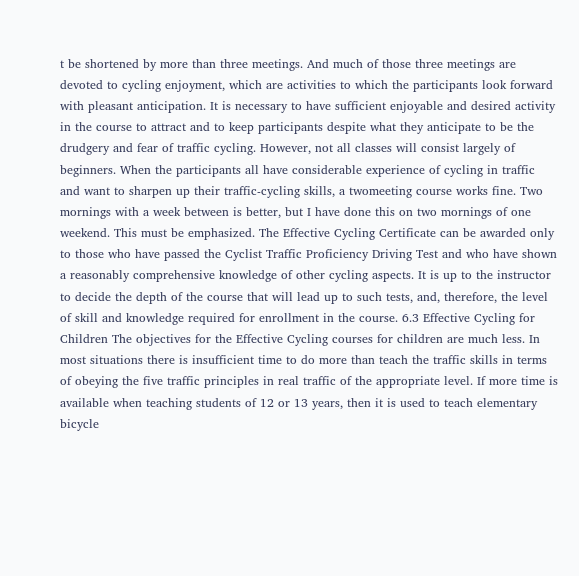t be shortened by more than three meetings. And much of those three meetings are devoted to cycling enjoyment, which are activities to which the participants look forward with pleasant anticipation. It is necessary to have sufficient enjoyable and desired activity in the course to attract and to keep participants despite what they anticipate to be the drudgery and fear of traffic cycling. However, not all classes will consist largely of beginners. When the participants all have considerable experience of cycling in traffic and want to sharpen up their traffic-cycling skills, a twomeeting course works fine. Two mornings with a week between is better, but I have done this on two mornings of one weekend. This must be emphasized. The Effective Cycling Certificate can be awarded only to those who have passed the Cyclist Traffic Proficiency Driving Test and who have shown a reasonably comprehensive knowledge of other cycling aspects. It is up to the instructor to decide the depth of the course that will lead up to such tests, and, therefore, the level of skill and knowledge required for enrollment in the course. 6.3 Effective Cycling for Children The objectives for the Effective Cycling courses for children are much less. In most situations there is insufficient time to do more than teach the traffic skills in terms of obeying the five traffic principles in real traffic of the appropriate level. If more time is available when teaching students of 12 or 13 years, then it is used to teach elementary bicycle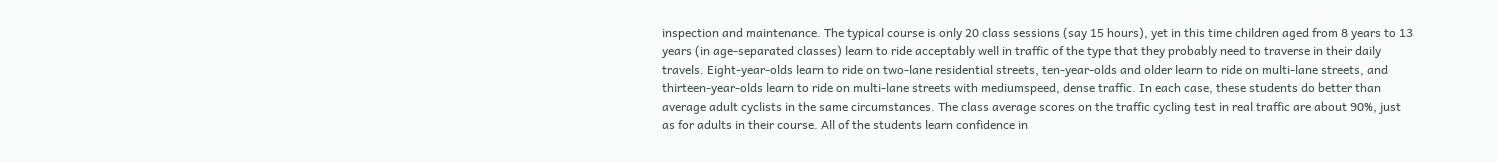inspection and maintenance. The typical course is only 20 class sessions (say 15 hours), yet in this time children aged from 8 years to 13 years (in age-separated classes) learn to ride acceptably well in traffic of the type that they probably need to traverse in their daily travels. Eight-year-olds learn to ride on two-lane residential streets, ten-year-olds and older learn to ride on multi-lane streets, and thirteen-year-olds learn to ride on multi-lane streets with mediumspeed, dense traffic. In each case, these students do better than average adult cyclists in the same circumstances. The class average scores on the traffic cycling test in real traffic are about 90%, just as for adults in their course. All of the students learn confidence in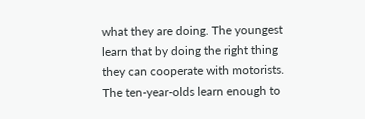what they are doing. The youngest learn that by doing the right thing they can cooperate with motorists. The ten-year-olds learn enough to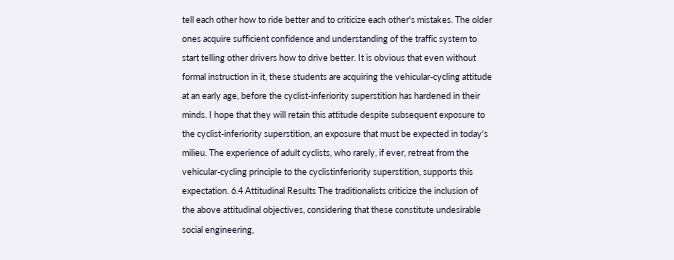tell each other how to ride better and to criticize each other's mistakes. The older ones acquire sufficient confidence and understanding of the traffic system to start telling other drivers how to drive better. It is obvious that even without formal instruction in it, these students are acquiring the vehicular-cycling attitude at an early age, before the cyclist-inferiority superstition has hardened in their minds. I hope that they will retain this attitude despite subsequent exposure to the cyclist-inferiority superstition, an exposure that must be expected in today's milieu. The experience of adult cyclists, who rarely, if ever, retreat from the vehicular-cycling principle to the cyclistinferiority superstition, supports this expectation. 6.4 Attitudinal Results The traditionalists criticize the inclusion of the above attitudinal objectives, considering that these constitute undesirable social engineering,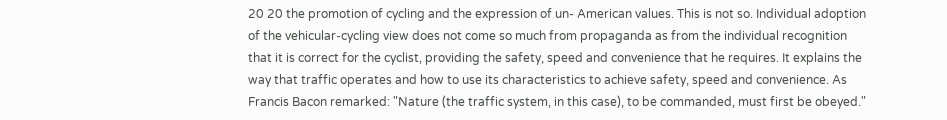20 20 the promotion of cycling and the expression of un- American values. This is not so. Individual adoption of the vehicular-cycling view does not come so much from propaganda as from the individual recognition that it is correct for the cyclist, providing the safety, speed and convenience that he requires. It explains the way that traffic operates and how to use its characteristics to achieve safety, speed and convenience. As Francis Bacon remarked: "Nature (the traffic system, in this case), to be commanded, must first be obeyed."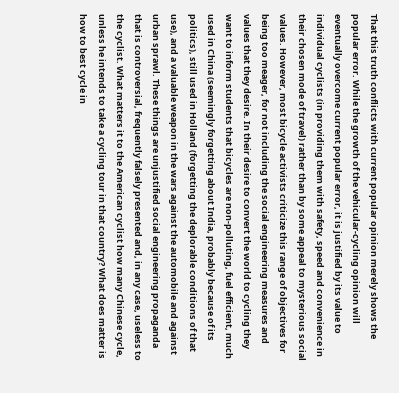That this truth conflicts with current popular opinion merely shows the popular error. While the growth of the vehicular-cycling opinion will eventually overcome current popular error, it is justified by its value to individual cyclists (in providing them with safety, speed and convenience in their chosen mode of travel) rather than by some appeal to mysterious social values. However, most bicycle activists criticize this range of objectives for being too meager, for not including the social engineering measures and values that they desire. In their desire to convert the world to cycling they want to inform students that bicycles are non-polluting, fuel efficient, much used in China (seemingly forgetting about India, probably because of its politics), still used in Holland (forgetting the deplorable conditions of that use), and a valuable weapon in the wars against the automobile and against urban sprawl. These things are unjustified social engineering propaganda that is controversial, frequently falsely presented and, in any case, useless to the cyclist. What matters it to the American cyclist how many Chinese cycle, unless he intends to take a cycling tour in that country? What does matter is how to best cycle in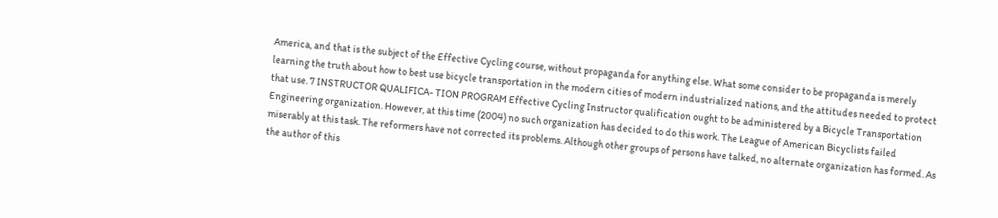America, and that is the subject of the Effective Cycling course, without propaganda for anything else. What some consider to be propaganda is merely learning the truth about how to best use bicycle transportation in the modern cities of modern industrialized nations, and the attitudes needed to protect that use. 7 INSTRUCTOR QUALIFICA- TION PROGRAM Effective Cycling Instructor qualification ought to be administered by a Bicycle Transportation Engineering organization. However, at this time (2004) no such organization has decided to do this work. The League of American Bicyclists failed miserably at this task. The reformers have not corrected its problems. Although other groups of persons have talked, no alternate organization has formed. As the author of this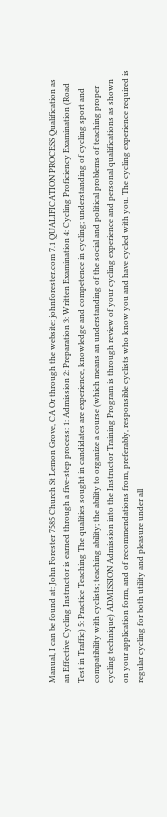Manual, I can be found at: John Forester 7585 Church St Lemon Grove, CA Or through the website: johnforester.com 7.1 QUALIFICATION PROCESS Qualification as an Effective Cycling Instructor is earned through a five-step process: 1: Admission 2: Preparation 3: Written Examination 4: Cycling Proficiency Examination (Road Test in Traffic) 5: Practice Teaching The qualities sought in candidates are experience, knowledge and competence in cycling; understanding of cycling sport and compatibility with cyclists; teaching ability; the ability to organize a course (which means an understanding of the social and political problems of teaching proper cycling technique) ADMISSION Admission into the Instructor Training Program is through review of your cycling experience and personal qualifications as shown on your application form, and of recommendations from, preferably, responsible cyclists who know you and have cycled with you. The cycling experience required is regular cycling for both utility and pleasure under all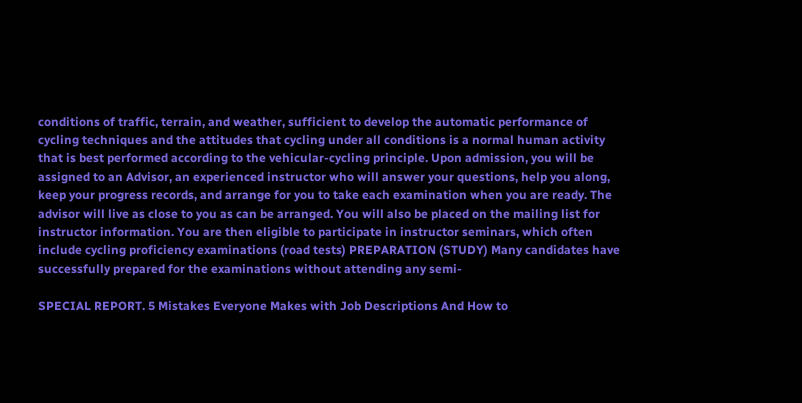conditions of traffic, terrain, and weather, sufficient to develop the automatic performance of cycling techniques and the attitudes that cycling under all conditions is a normal human activity that is best performed according to the vehicular-cycling principle. Upon admission, you will be assigned to an Advisor, an experienced instructor who will answer your questions, help you along, keep your progress records, and arrange for you to take each examination when you are ready. The advisor will live as close to you as can be arranged. You will also be placed on the mailing list for instructor information. You are then eligible to participate in instructor seminars, which often include cycling proficiency examinations (road tests) PREPARATION (STUDY) Many candidates have successfully prepared for the examinations without attending any semi-

SPECIAL REPORT. 5 Mistakes Everyone Makes with Job Descriptions And How to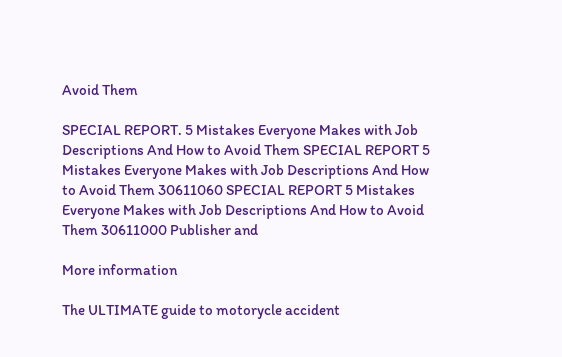Avoid Them

SPECIAL REPORT. 5 Mistakes Everyone Makes with Job Descriptions And How to Avoid Them SPECIAL REPORT 5 Mistakes Everyone Makes with Job Descriptions And How to Avoid Them 30611060 SPECIAL REPORT 5 Mistakes Everyone Makes with Job Descriptions And How to Avoid Them 30611000 Publisher and

More information

The ULTIMATE guide to motorycle accident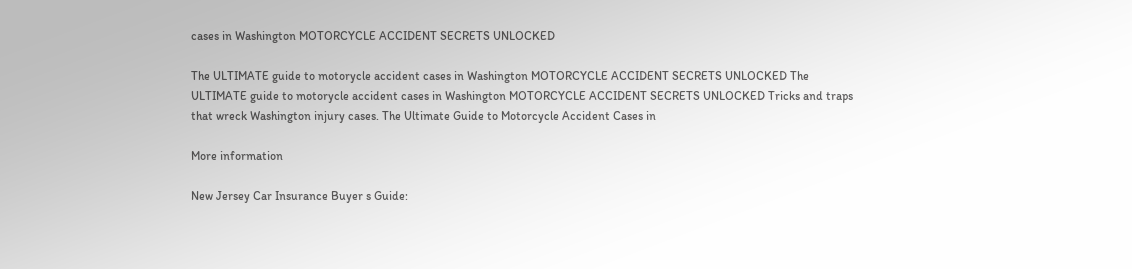cases in Washington MOTORCYCLE ACCIDENT SECRETS UNLOCKED

The ULTIMATE guide to motorycle accident cases in Washington MOTORCYCLE ACCIDENT SECRETS UNLOCKED The ULTIMATE guide to motorycle accident cases in Washington MOTORCYCLE ACCIDENT SECRETS UNLOCKED Tricks and traps that wreck Washington injury cases. The Ultimate Guide to Motorcycle Accident Cases in

More information

New Jersey Car Insurance Buyer s Guide: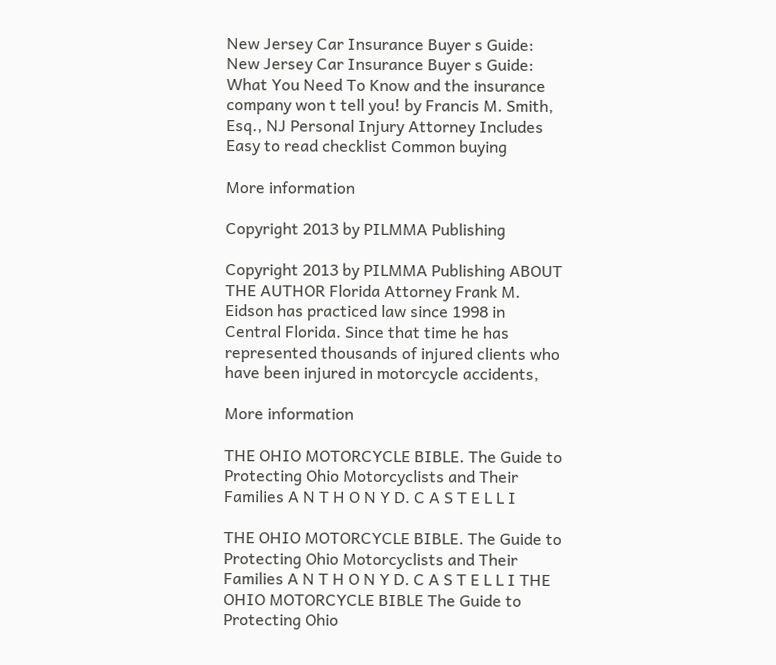New Jersey Car Insurance Buyer s Guide: New Jersey Car Insurance Buyer s Guide: What You Need To Know and the insurance company won t tell you! by Francis M. Smith, Esq., NJ Personal Injury Attorney Includes Easy to read checklist Common buying

More information

Copyright 2013 by PILMMA Publishing

Copyright 2013 by PILMMA Publishing ABOUT THE AUTHOR Florida Attorney Frank M. Eidson has practiced law since 1998 in Central Florida. Since that time he has represented thousands of injured clients who have been injured in motorcycle accidents,

More information

THE OHIO MOTORCYCLE BIBLE. The Guide to Protecting Ohio Motorcyclists and Their Families A N T H O N Y D. C A S T E L L I

THE OHIO MOTORCYCLE BIBLE. The Guide to Protecting Ohio Motorcyclists and Their Families A N T H O N Y D. C A S T E L L I THE OHIO MOTORCYCLE BIBLE The Guide to Protecting Ohio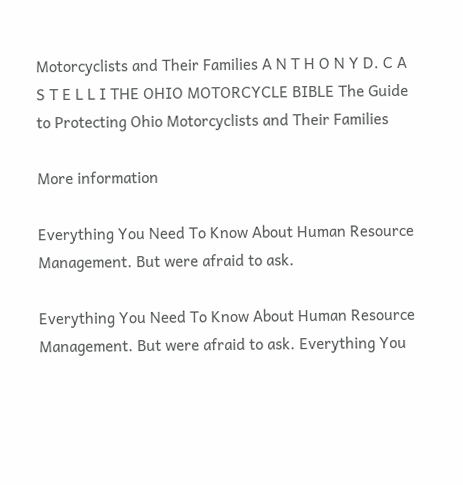Motorcyclists and Their Families A N T H O N Y D. C A S T E L L I THE OHIO MOTORCYCLE BIBLE The Guide to Protecting Ohio Motorcyclists and Their Families

More information

Everything You Need To Know About Human Resource Management. But were afraid to ask.

Everything You Need To Know About Human Resource Management. But were afraid to ask. Everything You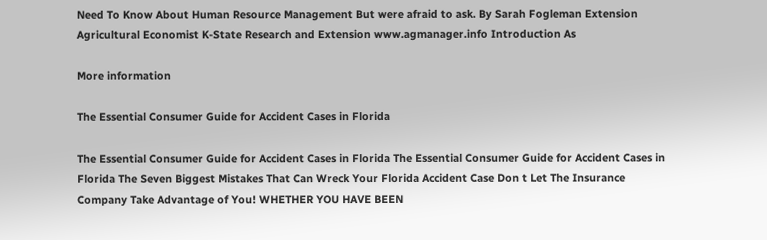Need To Know About Human Resource Management But were afraid to ask. By Sarah Fogleman Extension Agricultural Economist K-State Research and Extension www.agmanager.info Introduction As

More information

The Essential Consumer Guide for Accident Cases in Florida

The Essential Consumer Guide for Accident Cases in Florida The Essential Consumer Guide for Accident Cases in Florida The Seven Biggest Mistakes That Can Wreck Your Florida Accident Case Don t Let The Insurance Company Take Advantage of You! WHETHER YOU HAVE BEEN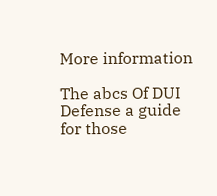More information

The abcs Of DUI Defense a guide for those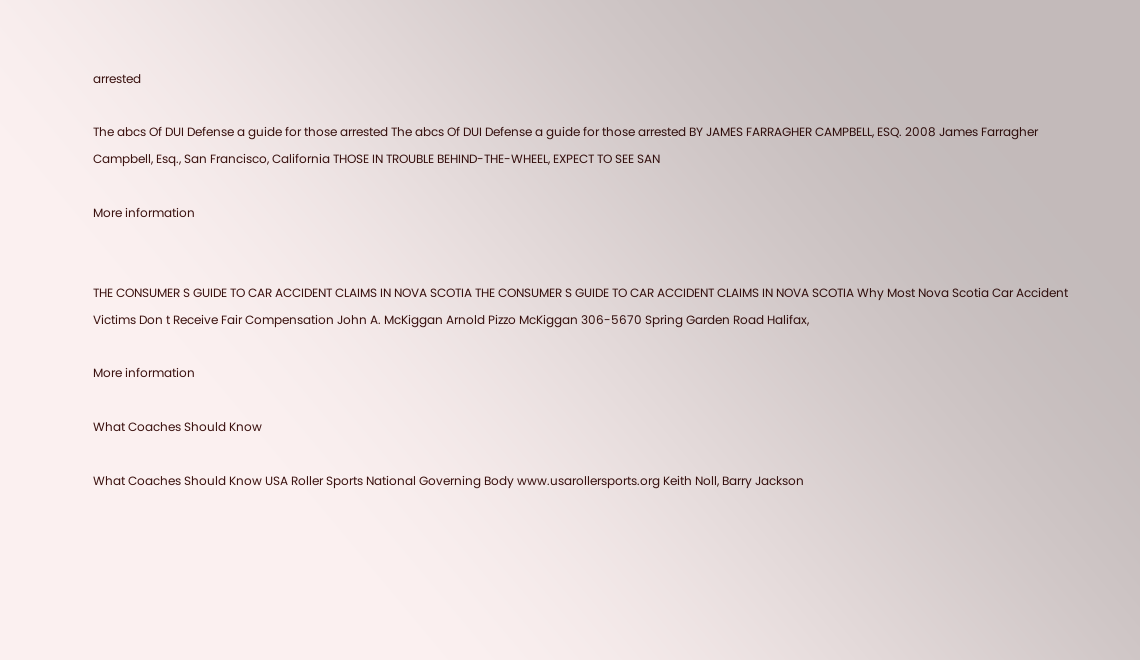arrested

The abcs Of DUI Defense a guide for those arrested The abcs Of DUI Defense a guide for those arrested BY JAMES FARRAGHER CAMPBELL, ESQ. 2008 James Farragher Campbell, Esq., San Francisco, California THOSE IN TROUBLE BEHIND-THE-WHEEL, EXPECT TO SEE SAN

More information


THE CONSUMER S GUIDE TO CAR ACCIDENT CLAIMS IN NOVA SCOTIA THE CONSUMER S GUIDE TO CAR ACCIDENT CLAIMS IN NOVA SCOTIA Why Most Nova Scotia Car Accident Victims Don t Receive Fair Compensation John A. McKiggan Arnold Pizzo McKiggan 306-5670 Spring Garden Road Halifax,

More information

What Coaches Should Know

What Coaches Should Know USA Roller Sports National Governing Body www.usarollersports.org Keith Noll, Barry Jackson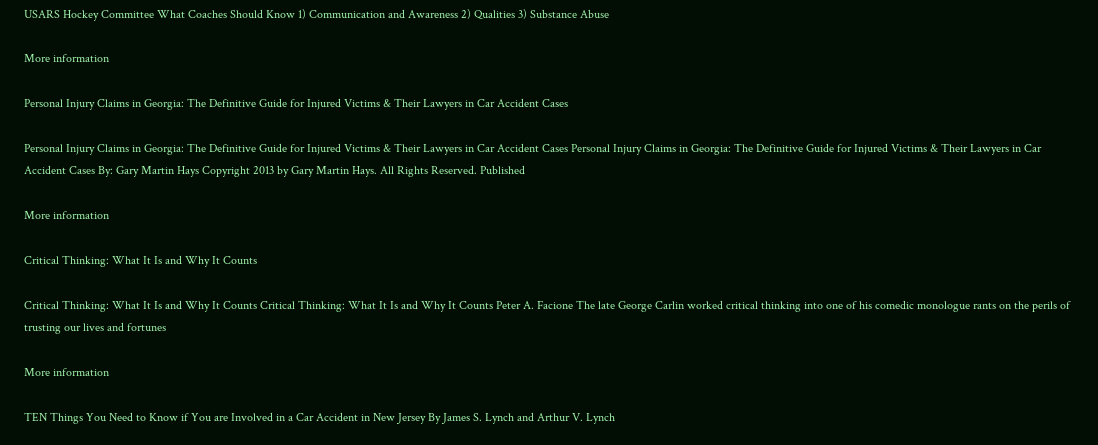USARS Hockey Committee What Coaches Should Know 1) Communication and Awareness 2) Qualities 3) Substance Abuse

More information

Personal Injury Claims in Georgia: The Definitive Guide for Injured Victims & Their Lawyers in Car Accident Cases

Personal Injury Claims in Georgia: The Definitive Guide for Injured Victims & Their Lawyers in Car Accident Cases Personal Injury Claims in Georgia: The Definitive Guide for Injured Victims & Their Lawyers in Car Accident Cases By: Gary Martin Hays Copyright 2013 by Gary Martin Hays. All Rights Reserved. Published

More information

Critical Thinking: What It Is and Why It Counts

Critical Thinking: What It Is and Why It Counts Critical Thinking: What It Is and Why It Counts Peter A. Facione The late George Carlin worked critical thinking into one of his comedic monologue rants on the perils of trusting our lives and fortunes

More information

TEN Things You Need to Know if You are Involved in a Car Accident in New Jersey By James S. Lynch and Arthur V. Lynch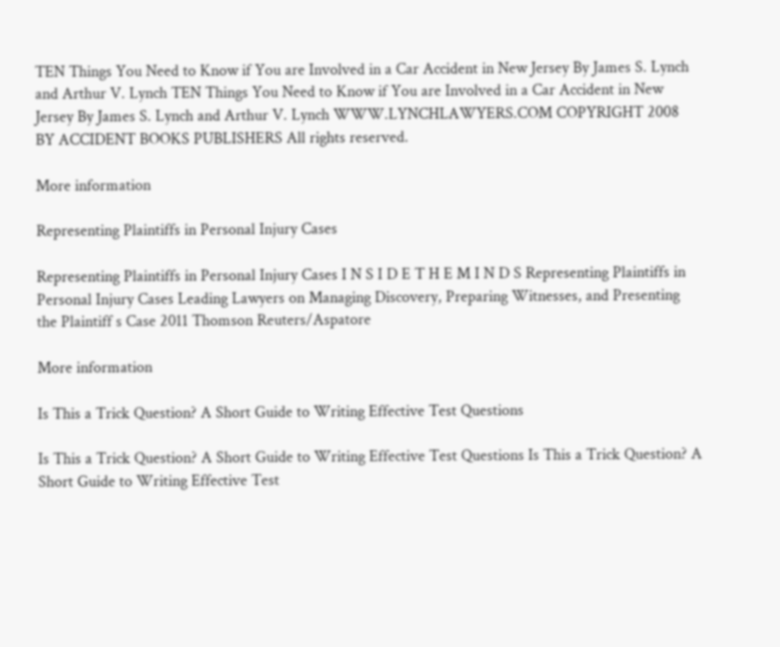TEN Things You Need to Know if You are Involved in a Car Accident in New Jersey By James S. Lynch and Arthur V. Lynch TEN Things You Need to Know if You are Involved in a Car Accident in New Jersey By James S. Lynch and Arthur V. Lynch WWW.LYNCHLAWYERS.COM COPYRIGHT 2008 BY ACCIDENT BOOKS PUBLISHERS All rights reserved.

More information

Representing Plaintiffs in Personal Injury Cases

Representing Plaintiffs in Personal Injury Cases I N S I D E T H E M I N D S Representing Plaintiffs in Personal Injury Cases Leading Lawyers on Managing Discovery, Preparing Witnesses, and Presenting the Plaintiff s Case 2011 Thomson Reuters/Aspatore

More information

Is This a Trick Question? A Short Guide to Writing Effective Test Questions

Is This a Trick Question? A Short Guide to Writing Effective Test Questions Is This a Trick Question? A Short Guide to Writing Effective Test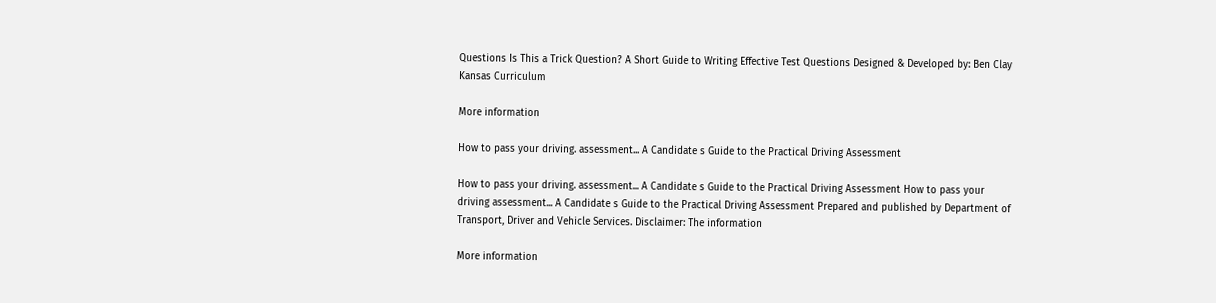Questions Is This a Trick Question? A Short Guide to Writing Effective Test Questions Designed & Developed by: Ben Clay Kansas Curriculum

More information

How to pass your driving. assessment... A Candidate s Guide to the Practical Driving Assessment

How to pass your driving. assessment... A Candidate s Guide to the Practical Driving Assessment How to pass your driving assessment... A Candidate s Guide to the Practical Driving Assessment Prepared and published by Department of Transport, Driver and Vehicle Services. Disclaimer: The information

More information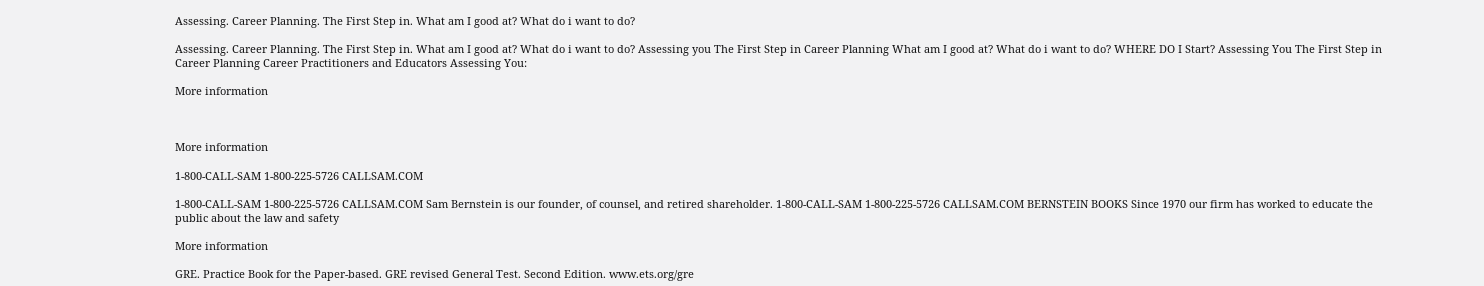Assessing. Career Planning. The First Step in. What am I good at? What do i want to do?

Assessing. Career Planning. The First Step in. What am I good at? What do i want to do? Assessing you The First Step in Career Planning What am I good at? What do i want to do? WHERE DO I Start? Assessing You The First Step in Career Planning Career Practitioners and Educators Assessing You:

More information



More information

1-800-CALL-SAM 1-800-225-5726 CALLSAM.COM

1-800-CALL-SAM 1-800-225-5726 CALLSAM.COM Sam Bernstein is our founder, of counsel, and retired shareholder. 1-800-CALL-SAM 1-800-225-5726 CALLSAM.COM BERNSTEIN BOOKS Since 1970 our firm has worked to educate the public about the law and safety

More information

GRE. Practice Book for the Paper-based. GRE revised General Test. Second Edition. www.ets.org/gre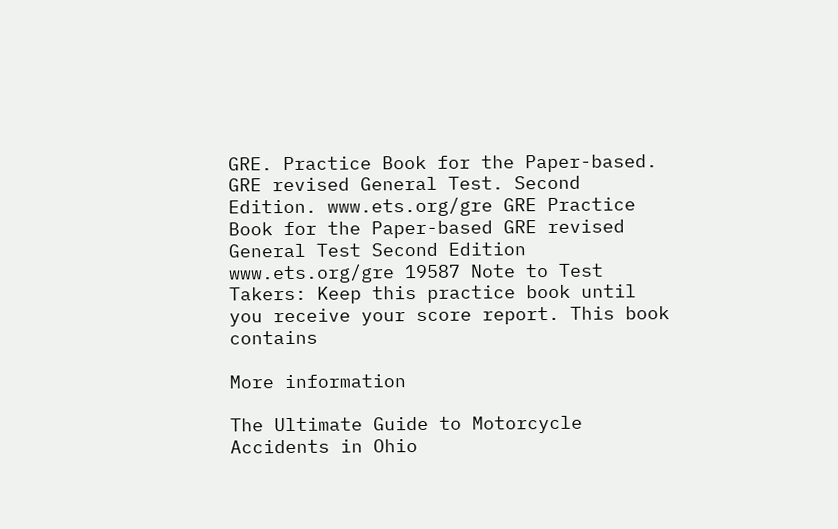GRE. Practice Book for the Paper-based. GRE revised General Test. Second Edition. www.ets.org/gre GRE Practice Book for the Paper-based GRE revised General Test Second Edition www.ets.org/gre 19587 Note to Test Takers: Keep this practice book until you receive your score report. This book contains

More information

The Ultimate Guide to Motorcycle Accidents in Ohio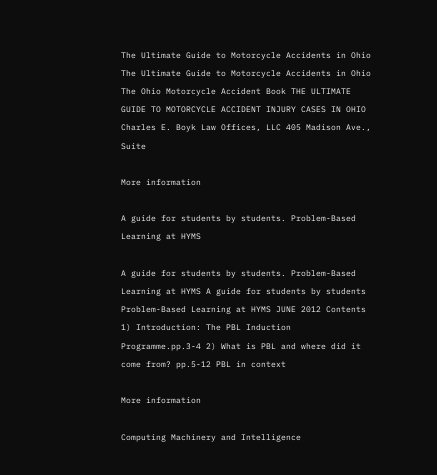The Ultimate Guide to Motorcycle Accidents in Ohio The Ultimate Guide to Motorcycle Accidents in Ohio The Ohio Motorcycle Accident Book THE ULTIMATE GUIDE TO MOTORCYCLE ACCIDENT INJURY CASES IN OHIO Charles E. Boyk Law Offices, LLC 405 Madison Ave., Suite

More information

A guide for students by students. Problem-Based Learning at HYMS

A guide for students by students. Problem-Based Learning at HYMS A guide for students by students Problem-Based Learning at HYMS JUNE 2012 Contents 1) Introduction: The PBL Induction Programme.pp.3-4 2) What is PBL and where did it come from? pp.5-12 PBL in context

More information

Computing Machinery and Intelligence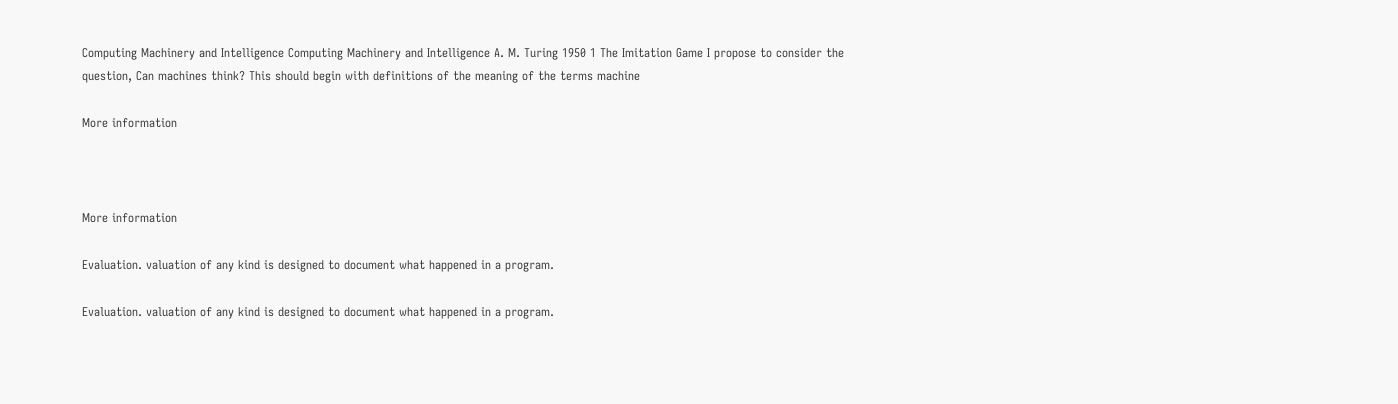Computing Machinery and Intelligence Computing Machinery and Intelligence A. M. Turing 1950 1 The Imitation Game I propose to consider the question, Can machines think? This should begin with definitions of the meaning of the terms machine

More information



More information

Evaluation. valuation of any kind is designed to document what happened in a program.

Evaluation. valuation of any kind is designed to document what happened in a program.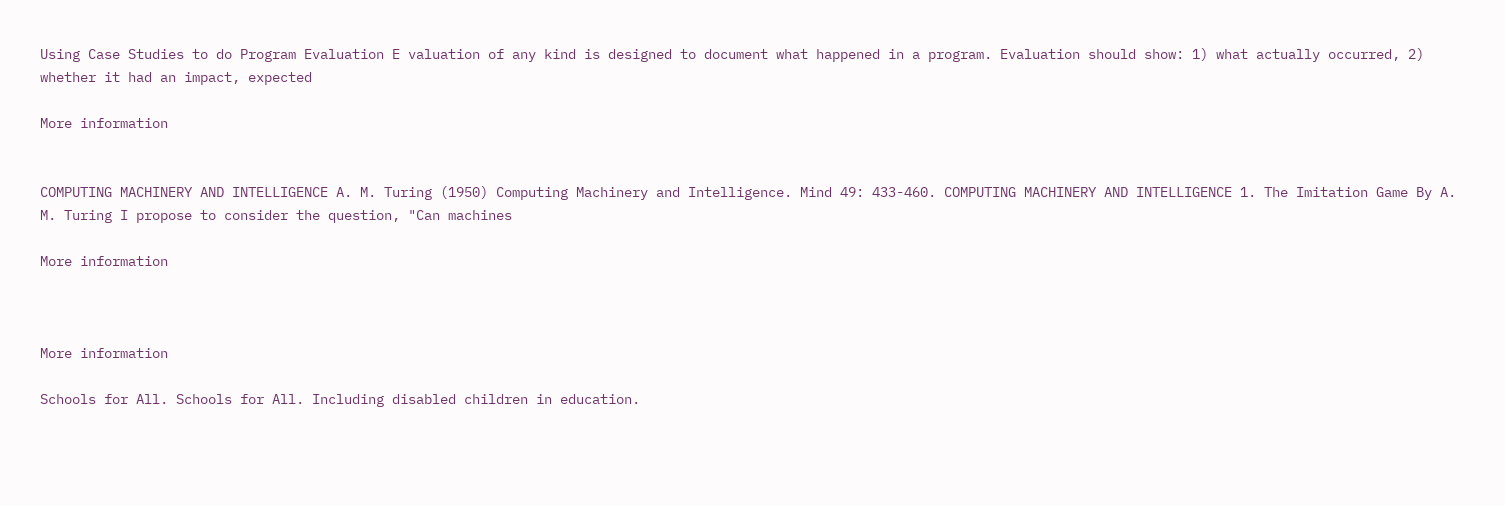Using Case Studies to do Program Evaluation E valuation of any kind is designed to document what happened in a program. Evaluation should show: 1) what actually occurred, 2) whether it had an impact, expected

More information


COMPUTING MACHINERY AND INTELLIGENCE A. M. Turing (1950) Computing Machinery and Intelligence. Mind 49: 433-460. COMPUTING MACHINERY AND INTELLIGENCE 1. The Imitation Game By A. M. Turing I propose to consider the question, "Can machines

More information



More information

Schools for All. Schools for All. Including disabled children in education.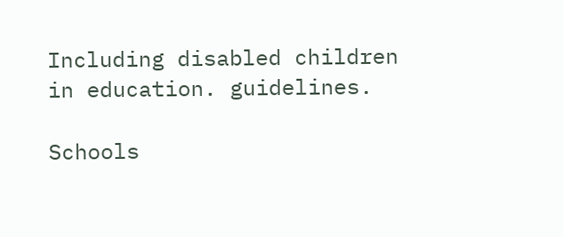Including disabled children in education. guidelines.

Schools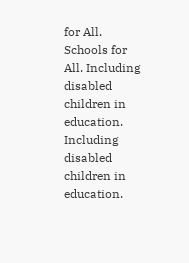for All. Schools for All. Including disabled children in education. Including disabled children in education.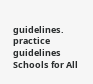guidelines. practice guidelines Schools for All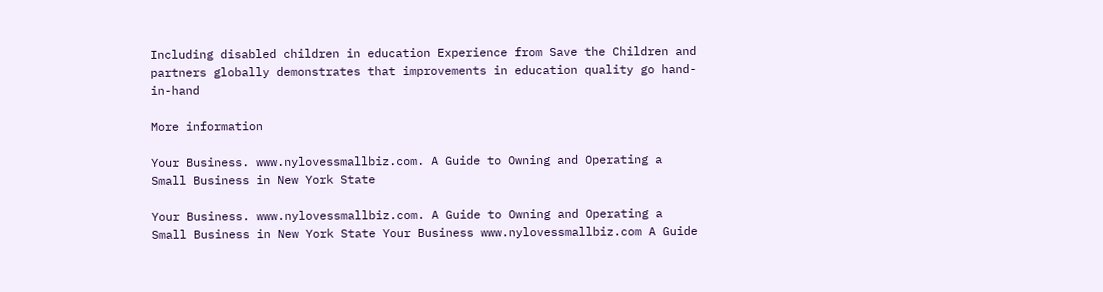Including disabled children in education Experience from Save the Children and partners globally demonstrates that improvements in education quality go hand-in-hand

More information

Your Business. www.nylovessmallbiz.com. A Guide to Owning and Operating a Small Business in New York State

Your Business. www.nylovessmallbiz.com. A Guide to Owning and Operating a Small Business in New York State Your Business www.nylovessmallbiz.com A Guide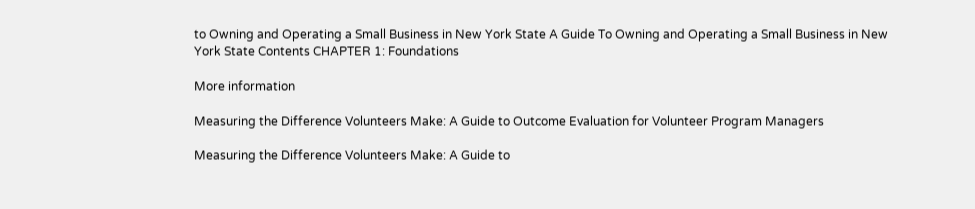to Owning and Operating a Small Business in New York State A Guide To Owning and Operating a Small Business in New York State Contents CHAPTER 1: Foundations

More information

Measuring the Difference Volunteers Make: A Guide to Outcome Evaluation for Volunteer Program Managers

Measuring the Difference Volunteers Make: A Guide to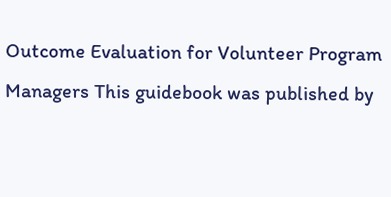Outcome Evaluation for Volunteer Program Managers This guidebook was published by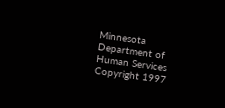Minnesota Department of Human Services Copyright 1997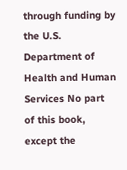through funding by the U.S. Department of Health and Human Services No part of this book, except the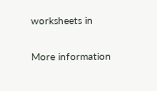worksheets in

More information